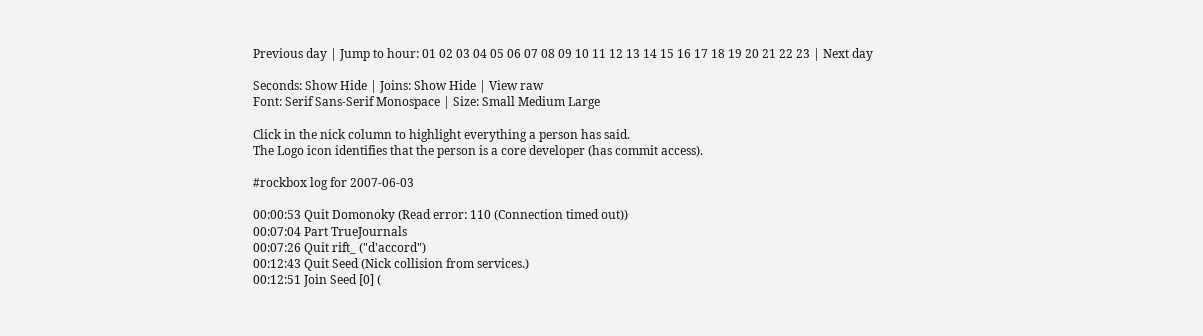Previous day | Jump to hour: 01 02 03 04 05 06 07 08 09 10 11 12 13 14 15 16 17 18 19 20 21 22 23 | Next day

Seconds: Show Hide | Joins: Show Hide | View raw
Font: Serif Sans-Serif Monospace | Size: Small Medium Large

Click in the nick column to highlight everything a person has said.
The Logo icon identifies that the person is a core developer (has commit access).

#rockbox log for 2007-06-03

00:00:53 Quit Domonoky (Read error: 110 (Connection timed out))
00:07:04 Part TrueJournals
00:07:26 Quit rift_ ("d'accord")
00:12:43 Quit Seed (Nick collision from services.)
00:12:51 Join Seed [0] (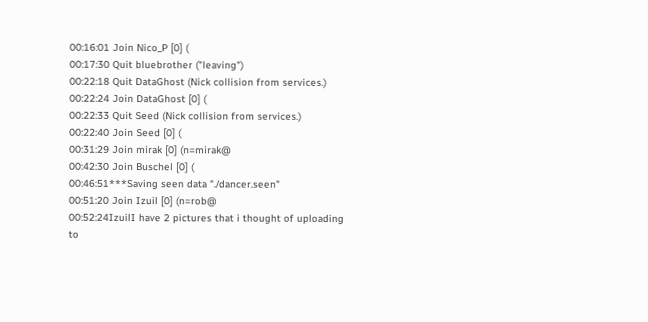00:16:01 Join Nico_P [0] (
00:17:30 Quit bluebrother ("leaving")
00:22:18 Quit DataGhost (Nick collision from services.)
00:22:24 Join DataGhost [0] (
00:22:33 Quit Seed (Nick collision from services.)
00:22:40 Join Seed [0] (
00:31:29 Join mirak [0] (n=mirak@
00:42:30 Join Buschel [0] (
00:46:51***Saving seen data "./dancer.seen"
00:51:20 Join Izuil [0] (n=rob@
00:52:24IzuilI have 2 pictures that i thought of uploading to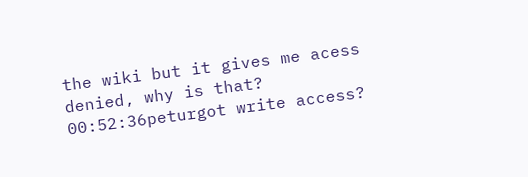the wiki but it gives me acess denied, why is that?
00:52:36peturgot write access?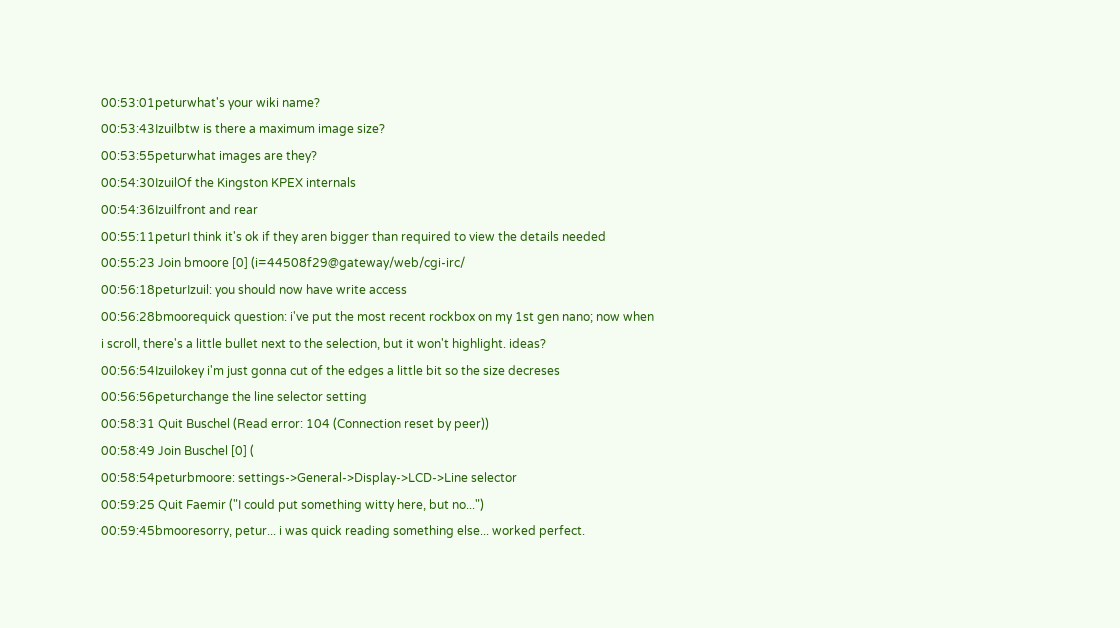00:53:01peturwhat's your wiki name?
00:53:43Izuilbtw is there a maximum image size?
00:53:55peturwhat images are they?
00:54:30IzuilOf the Kingston KPEX internals
00:54:36Izuilfront and rear
00:55:11peturI think it's ok if they aren bigger than required to view the details needed
00:55:23 Join bmoore [0] (i=44508f29@gateway/web/cgi-irc/
00:56:18peturIzuil: you should now have write access
00:56:28bmoorequick question: i've put the most recent rockbox on my 1st gen nano; now when i scroll, there's a little bullet next to the selection, but it won't highlight. ideas?
00:56:54Izuilokey i'm just gonna cut of the edges a little bit so the size decreses
00:56:56peturchange the line selector setting
00:58:31 Quit Buschel (Read error: 104 (Connection reset by peer))
00:58:49 Join Buschel [0] (
00:58:54peturbmoore: settings->General->Display->LCD->Line selector
00:59:25 Quit Faemir ("I could put something witty here, but no...")
00:59:45bmooresorry, petur... i was quick reading something else... worked perfect.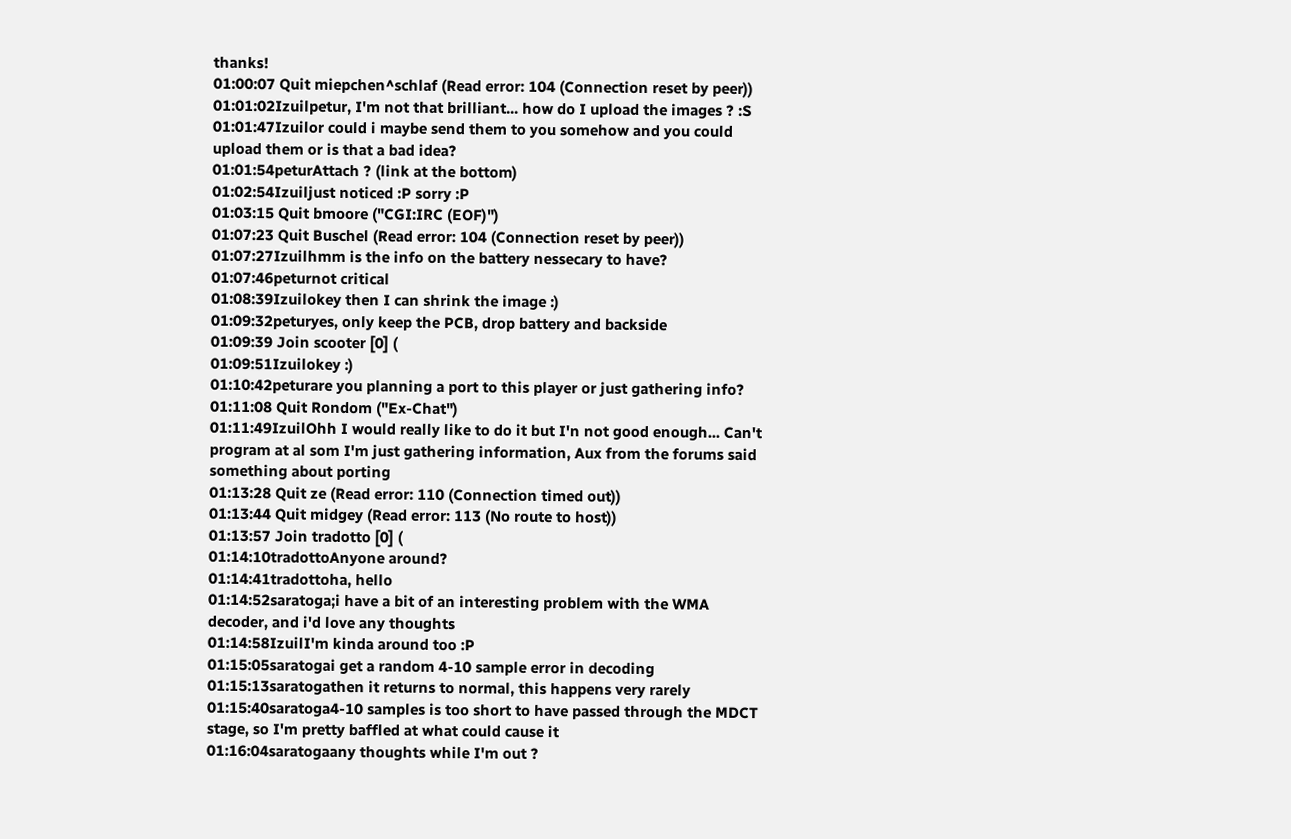thanks!
01:00:07 Quit miepchen^schlaf (Read error: 104 (Connection reset by peer))
01:01:02Izuilpetur, I'm not that brilliant... how do I upload the images ? :S
01:01:47Izuilor could i maybe send them to you somehow and you could upload them or is that a bad idea?
01:01:54peturAttach ? (link at the bottom)
01:02:54Izuiljust noticed :P sorry :P
01:03:15 Quit bmoore ("CGI:IRC (EOF)")
01:07:23 Quit Buschel (Read error: 104 (Connection reset by peer))
01:07:27Izuilhmm is the info on the battery nessecary to have?
01:07:46peturnot critical
01:08:39Izuilokey then I can shrink the image :)
01:09:32peturyes, only keep the PCB, drop battery and backside
01:09:39 Join scooter [0] (
01:09:51Izuilokey :)
01:10:42peturare you planning a port to this player or just gathering info?
01:11:08 Quit Rondom ("Ex-Chat")
01:11:49IzuilOhh I would really like to do it but I'n not good enough... Can't program at al som I'm just gathering information, Aux from the forums said something about porting
01:13:28 Quit ze (Read error: 110 (Connection timed out))
01:13:44 Quit midgey (Read error: 113 (No route to host))
01:13:57 Join tradotto [0] (
01:14:10tradottoAnyone around?
01:14:41tradottoha, hello
01:14:52saratoga;i have a bit of an interesting problem with the WMA decoder, and i'd love any thoughts
01:14:58IzuilI'm kinda around too :P
01:15:05saratogai get a random 4-10 sample error in decoding
01:15:13saratogathen it returns to normal, this happens very rarely
01:15:40saratoga4-10 samples is too short to have passed through the MDCT stage, so I'm pretty baffled at what could cause it
01:16:04saratogaany thoughts while I'm out ?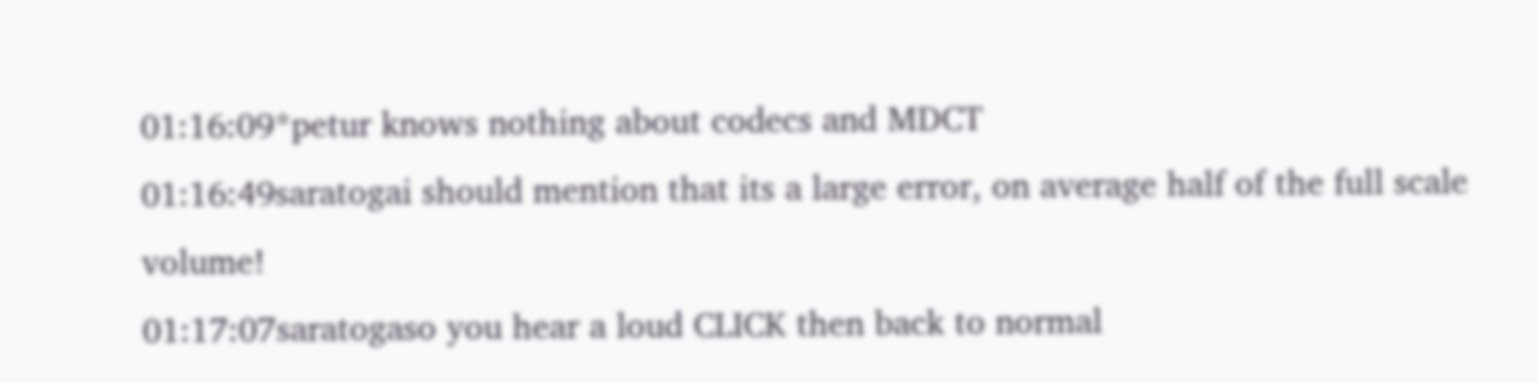01:16:09*petur knows nothing about codecs and MDCT
01:16:49saratogai should mention that its a large error, on average half of the full scale volume!
01:17:07saratogaso you hear a loud CLICK then back to normal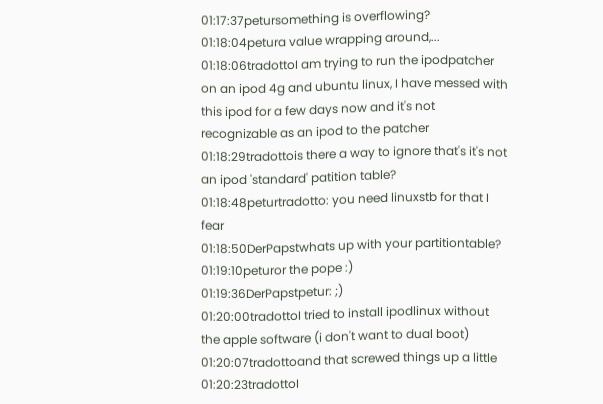01:17:37petursomething is overflowing?
01:18:04petura value wrapping around,...
01:18:06tradottoI am trying to run the ipodpatcher on an ipod 4g and ubuntu linux, I have messed with this ipod for a few days now and it's not recognizable as an ipod to the patcher
01:18:29tradottois there a way to ignore that's it's not an ipod 'standard' patition table?
01:18:48peturtradotto: you need linuxstb for that I fear
01:18:50DerPapstwhats up with your partitiontable?
01:19:10peturor the pope :)
01:19:36DerPapstpetur: ;)
01:20:00tradottoI tried to install ipodlinux without the apple software (i don't want to dual boot)
01:20:07tradottoand that screwed things up a little
01:20:23tradottoI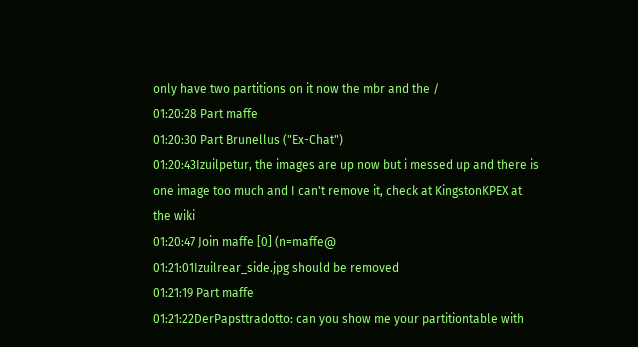only have two partitions on it now the mbr and the /
01:20:28 Part maffe
01:20:30 Part Brunellus ("Ex-Chat")
01:20:43Izuilpetur, the images are up now but i messed up and there is one image too much and I can't remove it, check at KingstonKPEX at the wiki
01:20:47 Join maffe [0] (n=maffe@
01:21:01Izuilrear_side.jpg should be removed
01:21:19 Part maffe
01:21:22DerPapsttradotto: can you show me your partitiontable with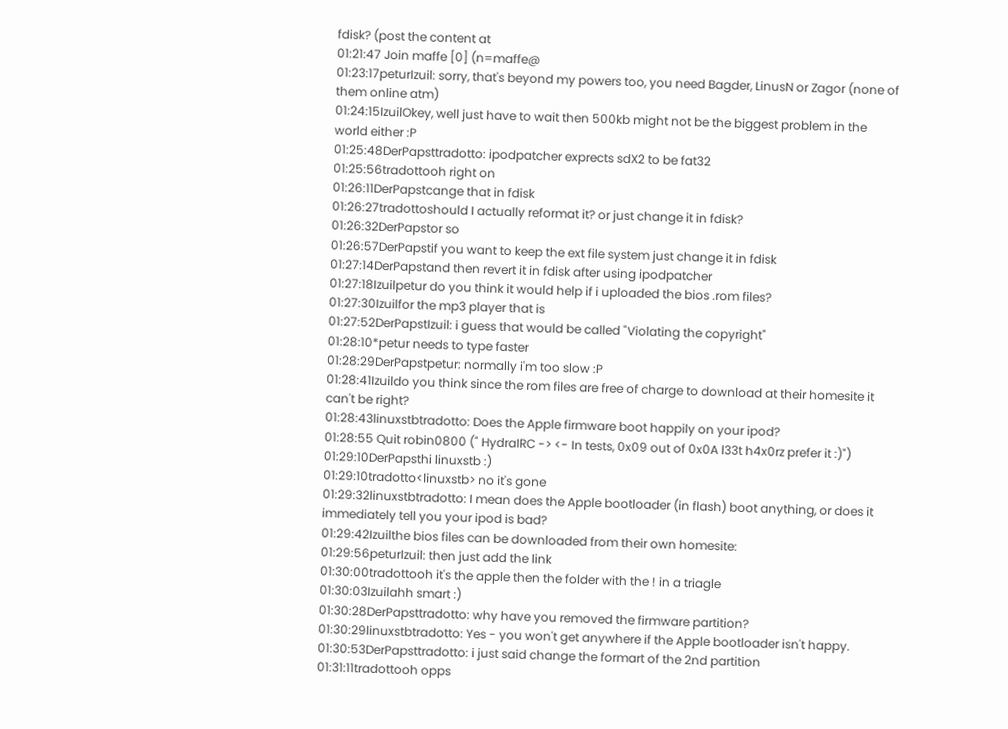fdisk? (post the content at
01:21:47 Join maffe [0] (n=maffe@
01:23:17peturIzuil: sorry, that's beyond my powers too, you need Bagder, LinusN or Zagor (none of them online atm)
01:24:15IzuilOkey, well just have to wait then 500kb might not be the biggest problem in the world either :P
01:25:48DerPapsttradotto: ipodpatcher exprects sdX2 to be fat32
01:25:56tradottooh right on
01:26:11DerPapstcange that in fdisk
01:26:27tradottoshould I actually reformat it? or just change it in fdisk?
01:26:32DerPapstor so
01:26:57DerPapstif you want to keep the ext file system just change it in fdisk
01:27:14DerPapstand then revert it in fdisk after using ipodpatcher
01:27:18Izuilpetur do you think it would help if i uploaded the bios .rom files?
01:27:30Izuilfor the mp3 player that is
01:27:52DerPapstIzuil: i guess that would be called "Violating the copyright"
01:28:10*petur needs to type faster
01:28:29DerPapstpetur: normally i'm too slow :P
01:28:41Izuildo you think since the rom files are free of charge to download at their homesite it can't be right?
01:28:43linuxstbtradotto: Does the Apple firmware boot happily on your ipod?
01:28:55 Quit robin0800 (" HydraIRC -> <- In tests, 0x09 out of 0x0A l33t h4x0rz prefer it :)")
01:29:10DerPapsthi linuxstb :)
01:29:10tradotto<linuxstb> no it's gone
01:29:32linuxstbtradotto: I mean does the Apple bootloader (in flash) boot anything, or does it immediately tell you your ipod is bad?
01:29:42Izuilthe bios files can be downloaded from their own homesite:
01:29:56peturIzuil: then just add the link
01:30:00tradottooh it's the apple then the folder with the ! in a triagle
01:30:03Izuilahh smart :)
01:30:28DerPapsttradotto: why have you removed the firmware partition?
01:30:29linuxstbtradotto: Yes - you won't get anywhere if the Apple bootloader isn't happy.
01:30:53DerPapsttradotto: i just said change the formart of the 2nd partition
01:31:11tradottooh opps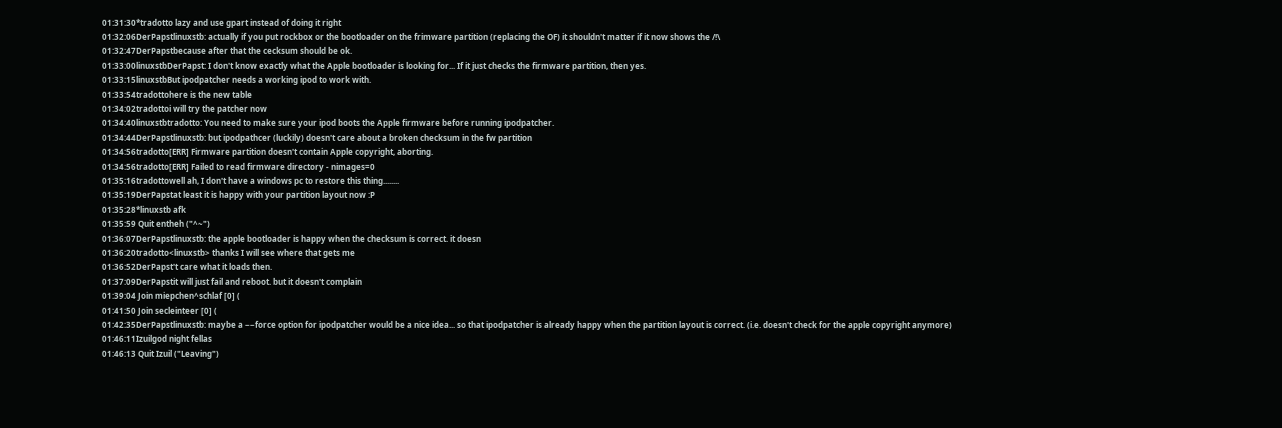01:31:30*tradotto lazy and use gpart instead of doing it right
01:32:06DerPapstlinuxstb: actually if you put rockbox or the bootloader on the frimware partition (replacing the OF) it shouldn't matter if it now shows the /!\
01:32:47DerPapstbecause after that the cecksum should be ok.
01:33:00linuxstbDerPapst: I don't know exactly what the Apple bootloader is looking for... If it just checks the firmware partition, then yes.
01:33:15linuxstbBut ipodpatcher needs a working ipod to work with.
01:33:54tradottohere is the new table
01:34:02tradottoi will try the patcher now
01:34:40linuxstbtradotto: You need to make sure your ipod boots the Apple firmware before running ipodpatcher.
01:34:44DerPapstlinuxstb: but ipodpathcer (luckily) doesn't care about a broken checksum in the fw partition
01:34:56tradotto[ERR] Firmware partition doesn't contain Apple copyright, aborting.
01:34:56tradotto[ERR] Failed to read firmware directory - nimages=0
01:35:16tradottowell ah, I don't have a windows pc to restore this thing........
01:35:19DerPapstat least it is happy with your partition layout now :P
01:35:28*linuxstb afk
01:35:59 Quit entheh ("^~")
01:36:07DerPapstlinuxstb: the apple bootloader is happy when the checksum is correct. it doesn
01:36:20tradotto<linuxstb> thanks I will see where that gets me
01:36:52DerPapst't care what it loads then.
01:37:09DerPapstit will just fail and reboot. but it doesn't complain
01:39:04 Join miepchen^schlaf [0] (
01:41:50 Join secleinteer [0] (
01:42:35DerPapstlinuxstb: maybe a −−force option for ipodpatcher would be a nice idea... so that ipodpatcher is already happy when the partition layout is correct. (i.e. doesn't check for the apple copyright anymore)
01:46:11Izuilgod night fellas
01:46:13 Quit Izuil ("Leaving")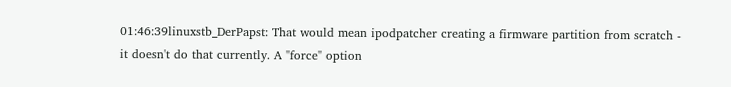01:46:39linuxstb_DerPapst: That would mean ipodpatcher creating a firmware partition from scratch - it doesn't do that currently. A "force" option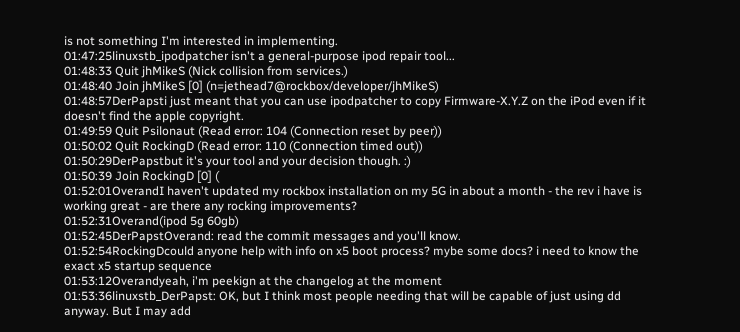is not something I'm interested in implementing.
01:47:25linuxstb_ipodpatcher isn't a general-purpose ipod repair tool...
01:48:33 Quit jhMikeS (Nick collision from services.)
01:48:40 Join jhMikeS [0] (n=jethead7@rockbox/developer/jhMikeS)
01:48:57DerPapsti just meant that you can use ipodpatcher to copy Firmware-X.Y.Z on the iPod even if it doesn't find the apple copyright.
01:49:59 Quit Psilonaut (Read error: 104 (Connection reset by peer))
01:50:02 Quit RockingD (Read error: 110 (Connection timed out))
01:50:29DerPapstbut it's your tool and your decision though. :)
01:50:39 Join RockingD [0] (
01:52:01OverandI haven't updated my rockbox installation on my 5G in about a month - the rev i have is working great - are there any rocking improvements?
01:52:31Overand(ipod 5g 60gb)
01:52:45DerPapstOverand: read the commit messages and you'll know.
01:52:54RockingDcould anyone help with info on x5 boot process? mybe some docs? i need to know the exact x5 startup sequence
01:53:12Overandyeah, i'm peekign at the changelog at the moment
01:53:36linuxstb_DerPapst: OK, but I think most people needing that will be capable of just using dd anyway. But I may add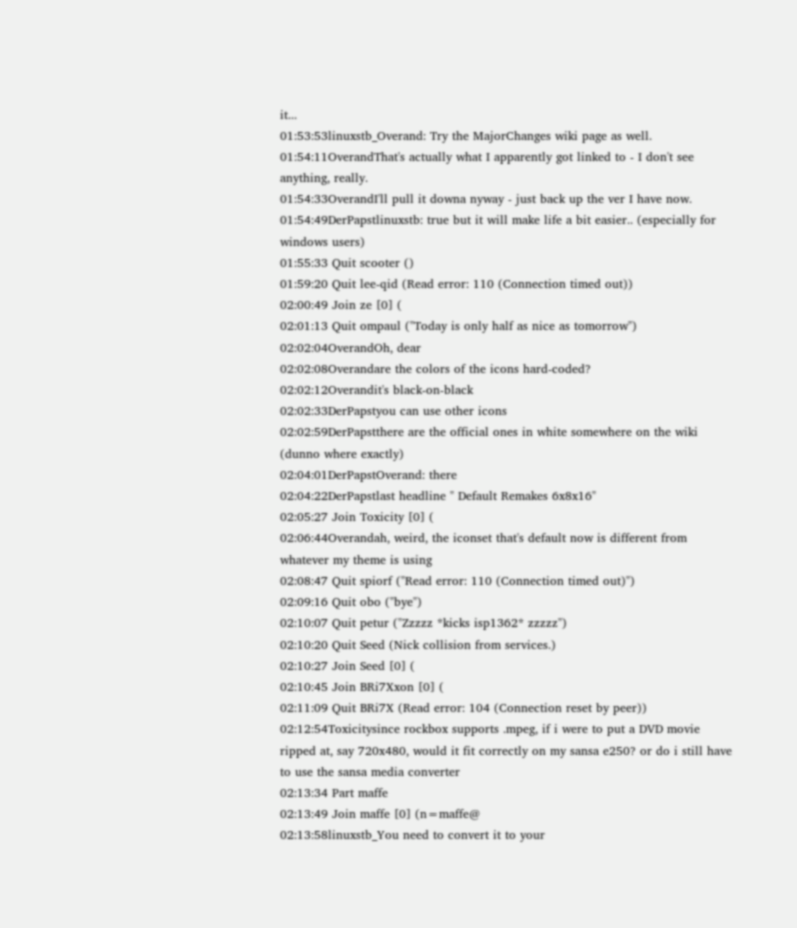it...
01:53:53linuxstb_Overand: Try the MajorChanges wiki page as well.
01:54:11OverandThat's actually what I apparently got linked to - I don't see anything, really.
01:54:33OverandI'll pull it downa nyway - just back up the ver I have now.
01:54:49DerPapstlinuxstb: true but it will make life a bit easier.. (especially for windows users)
01:55:33 Quit scooter ()
01:59:20 Quit lee-qid (Read error: 110 (Connection timed out))
02:00:49 Join ze [0] (
02:01:13 Quit ompaul ("Today is only half as nice as tomorrow")
02:02:04OverandOh, dear
02:02:08Overandare the colors of the icons hard-coded?
02:02:12Overandit's black-on-black
02:02:33DerPapstyou can use other icons
02:02:59DerPapstthere are the official ones in white somewhere on the wiki (dunno where exactly)
02:04:01DerPapstOverand: there
02:04:22DerPapstlast headline " Default Remakes 6x8x16"
02:05:27 Join Toxicity [0] (
02:06:44Overandah, weird, the iconset that's default now is different from whatever my theme is using
02:08:47 Quit spiorf ("Read error: 110 (Connection timed out)")
02:09:16 Quit obo ("bye")
02:10:07 Quit petur ("Zzzzz *kicks isp1362* zzzzz")
02:10:20 Quit Seed (Nick collision from services.)
02:10:27 Join Seed [0] (
02:10:45 Join BRi7Xxon [0] (
02:11:09 Quit BRi7X (Read error: 104 (Connection reset by peer))
02:12:54Toxicitysince rockbox supports .mpeg, if i were to put a DVD movie ripped at, say 720x480, would it fit correctly on my sansa e250? or do i still have to use the sansa media converter
02:13:34 Part maffe
02:13:49 Join maffe [0] (n=maffe@
02:13:58linuxstb_You need to convert it to your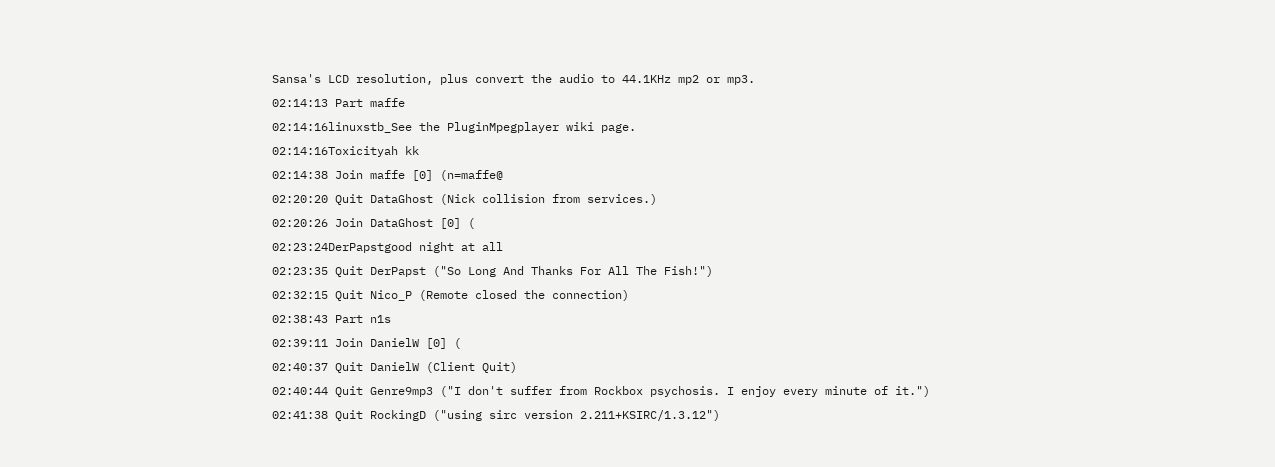Sansa's LCD resolution, plus convert the audio to 44.1KHz mp2 or mp3.
02:14:13 Part maffe
02:14:16linuxstb_See the PluginMpegplayer wiki page.
02:14:16Toxicityah kk
02:14:38 Join maffe [0] (n=maffe@
02:20:20 Quit DataGhost (Nick collision from services.)
02:20:26 Join DataGhost [0] (
02:23:24DerPapstgood night at all
02:23:35 Quit DerPapst ("So Long And Thanks For All The Fish!")
02:32:15 Quit Nico_P (Remote closed the connection)
02:38:43 Part n1s
02:39:11 Join DanielW [0] (
02:40:37 Quit DanielW (Client Quit)
02:40:44 Quit Genre9mp3 ("I don't suffer from Rockbox psychosis. I enjoy every minute of it.")
02:41:38 Quit RockingD ("using sirc version 2.211+KSIRC/1.3.12")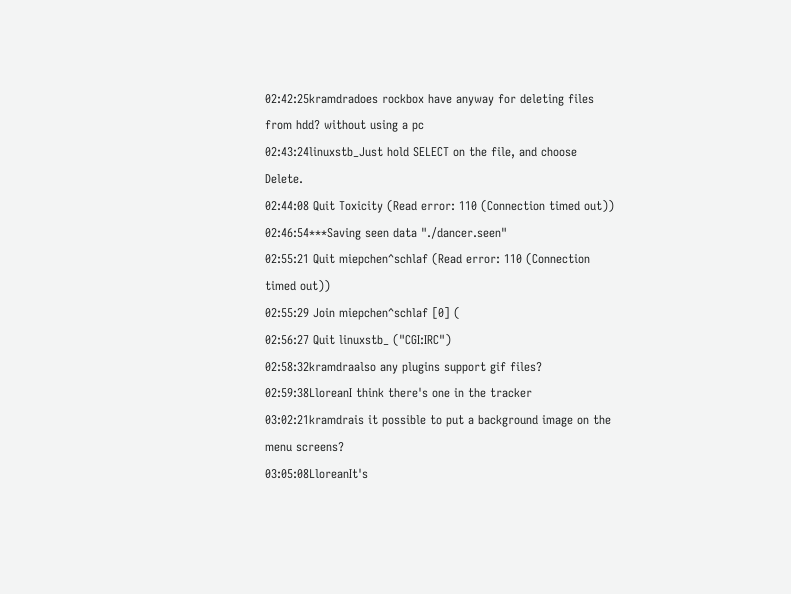02:42:25kramdradoes rockbox have anyway for deleting files from hdd? without using a pc
02:43:24linuxstb_Just hold SELECT on the file, and choose Delete.
02:44:08 Quit Toxicity (Read error: 110 (Connection timed out))
02:46:54***Saving seen data "./dancer.seen"
02:55:21 Quit miepchen^schlaf (Read error: 110 (Connection timed out))
02:55:29 Join miepchen^schlaf [0] (
02:56:27 Quit linuxstb_ ("CGI:IRC")
02:58:32kramdraalso any plugins support gif files?
02:59:38LloreanI think there's one in the tracker
03:02:21kramdrais it possible to put a background image on the menu screens?
03:05:08LloreanIt's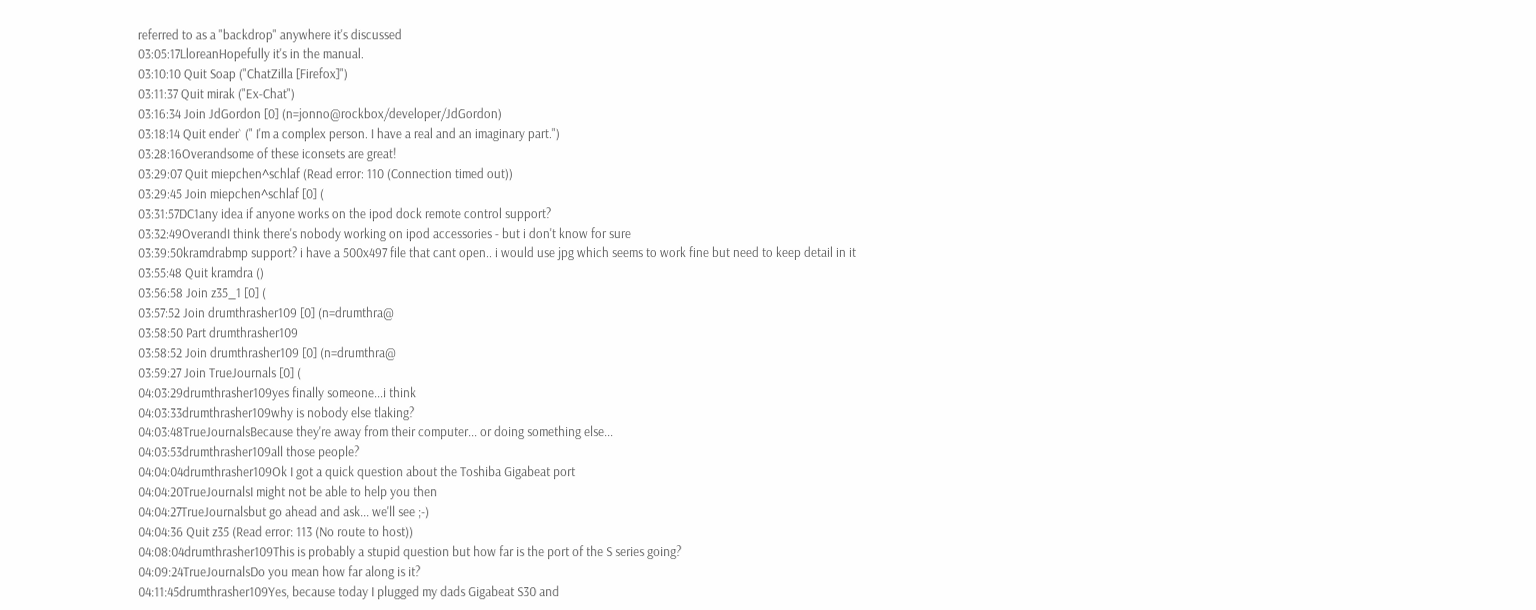referred to as a "backdrop" anywhere it's discussed
03:05:17LloreanHopefully it's in the manual.
03:10:10 Quit Soap ("ChatZilla [Firefox]")
03:11:37 Quit mirak ("Ex-Chat")
03:16:34 Join JdGordon [0] (n=jonno@rockbox/developer/JdGordon)
03:18:14 Quit ender` (" I'm a complex person. I have a real and an imaginary part.")
03:28:16Overandsome of these iconsets are great!
03:29:07 Quit miepchen^schlaf (Read error: 110 (Connection timed out))
03:29:45 Join miepchen^schlaf [0] (
03:31:57DC1any idea if anyone works on the ipod dock remote control support?
03:32:49OverandI think there's nobody working on ipod accessories - but i don't know for sure
03:39:50kramdrabmp support? i have a 500x497 file that cant open.. i would use jpg which seems to work fine but need to keep detail in it
03:55:48 Quit kramdra ()
03:56:58 Join z35_1 [0] (
03:57:52 Join drumthrasher109 [0] (n=drumthra@
03:58:50 Part drumthrasher109
03:58:52 Join drumthrasher109 [0] (n=drumthra@
03:59:27 Join TrueJournals [0] (
04:03:29drumthrasher109yes finally someone...i think
04:03:33drumthrasher109why is nobody else tlaking?
04:03:48TrueJournalsBecause they're away from their computer... or doing something else...
04:03:53drumthrasher109all those people?
04:04:04drumthrasher109Ok I got a quick question about the Toshiba Gigabeat port
04:04:20TrueJournalsI might not be able to help you then
04:04:27TrueJournalsbut go ahead and ask... we'll see ;-)
04:04:36 Quit z35 (Read error: 113 (No route to host))
04:08:04drumthrasher109This is probably a stupid question but how far is the port of the S series going?
04:09:24TrueJournalsDo you mean how far along is it?
04:11:45drumthrasher109Yes, because today I plugged my dads Gigabeat S30 and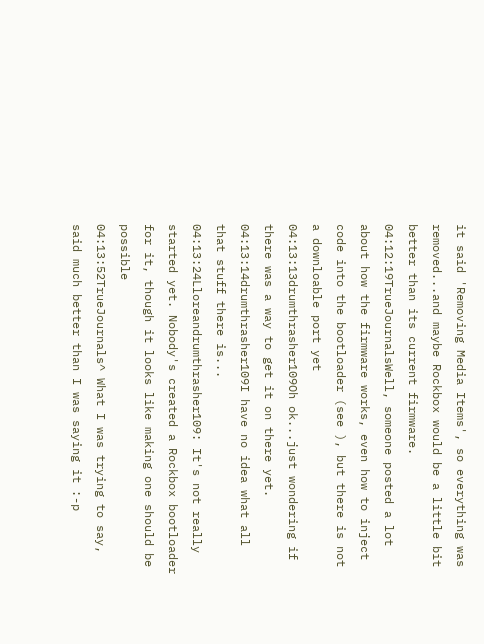it said 'Removing Media Items', so everything was removed...and maybe Rockbox would be a little bit better than its current firmware.
04:12:19TrueJournalsWell, someone posted a lot about how the firmware works, even how to inject code into the bootloader (see ), but there is not a downloable port yet
04:13:13drumthrasher109Oh ok...just wondering if there was a way to get it on there yet.
04:13:14drumthrasher109I have no idea what all that stuff there is...
04:13:24Lloreandrumthrasher109: It's not really started yet. Nobody's created a Rockbox bootloader for it, though it looks like making one should be possible
04:13:52TrueJournals^ What I was trying to say, said much better than I was saying it :-p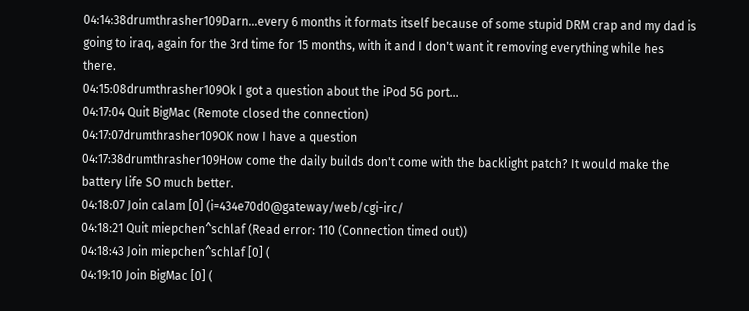04:14:38drumthrasher109Darn...every 6 months it formats itself because of some stupid DRM crap and my dad is going to iraq, again for the 3rd time for 15 months, with it and I don't want it removing everything while hes there.
04:15:08drumthrasher109Ok I got a question about the iPod 5G port...
04:17:04 Quit BigMac (Remote closed the connection)
04:17:07drumthrasher109OK now I have a question
04:17:38drumthrasher109How come the daily builds don't come with the backlight patch? It would make the battery life SO much better.
04:18:07 Join calam [0] (i=434e70d0@gateway/web/cgi-irc/
04:18:21 Quit miepchen^schlaf (Read error: 110 (Connection timed out))
04:18:43 Join miepchen^schlaf [0] (
04:19:10 Join BigMac [0] (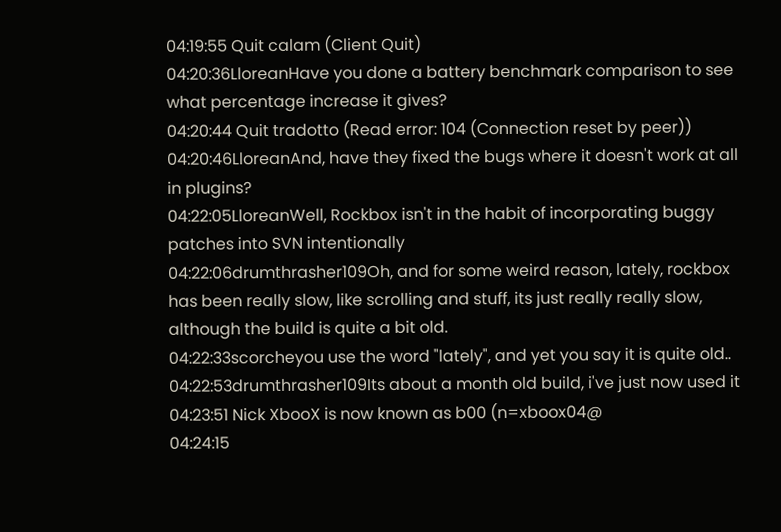04:19:55 Quit calam (Client Quit)
04:20:36LloreanHave you done a battery benchmark comparison to see what percentage increase it gives?
04:20:44 Quit tradotto (Read error: 104 (Connection reset by peer))
04:20:46LloreanAnd, have they fixed the bugs where it doesn't work at all in plugins?
04:22:05LloreanWell, Rockbox isn't in the habit of incorporating buggy patches into SVN intentionally
04:22:06drumthrasher109Oh, and for some weird reason, lately, rockbox has been really slow, like scrolling and stuff, its just really really slow, although the build is quite a bit old.
04:22:33scorcheyou use the word "lately", and yet you say it is quite old..
04:22:53drumthrasher109Its about a month old build, i've just now used it
04:23:51 Nick XbooX is now known as b00 (n=xboox04@
04:24:15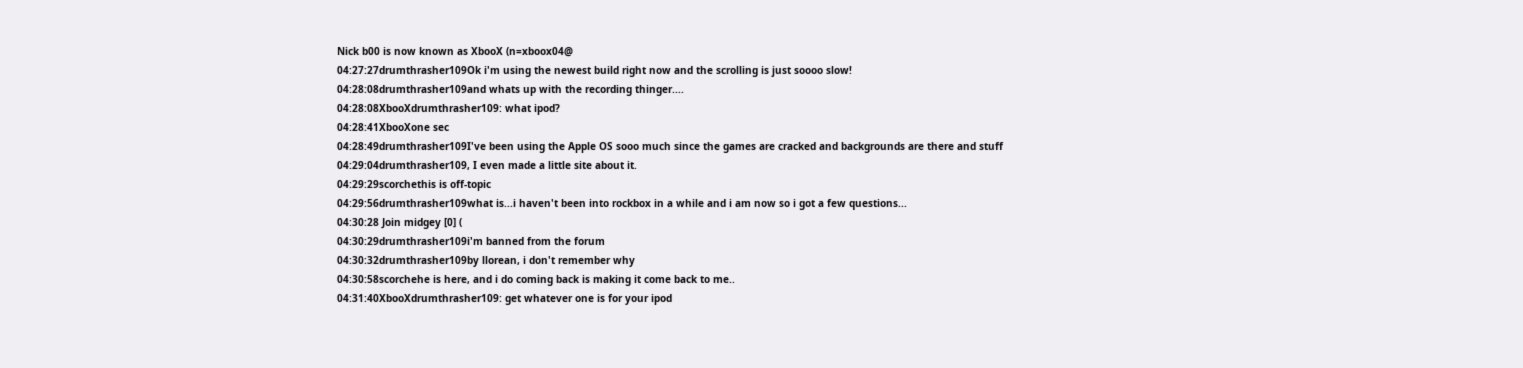Nick b00 is now known as XbooX (n=xboox04@
04:27:27drumthrasher109Ok i'm using the newest build right now and the scrolling is just soooo slow!
04:28:08drumthrasher109and whats up with the recording thinger....
04:28:08XbooXdrumthrasher109: what ipod?
04:28:41XbooXone sec
04:28:49drumthrasher109I've been using the Apple OS sooo much since the games are cracked and backgrounds are there and stuff
04:29:04drumthrasher109, I even made a little site about it.
04:29:29scorchethis is off-topic
04:29:56drumthrasher109what is...i haven't been into rockbox in a while and i am now so i got a few questions...
04:30:28 Join midgey [0] (
04:30:29drumthrasher109i'm banned from the forum
04:30:32drumthrasher109by llorean, i don't remember why
04:30:58scorchehe is here, and i do coming back is making it come back to me..
04:31:40XbooXdrumthrasher109: get whatever one is for your ipod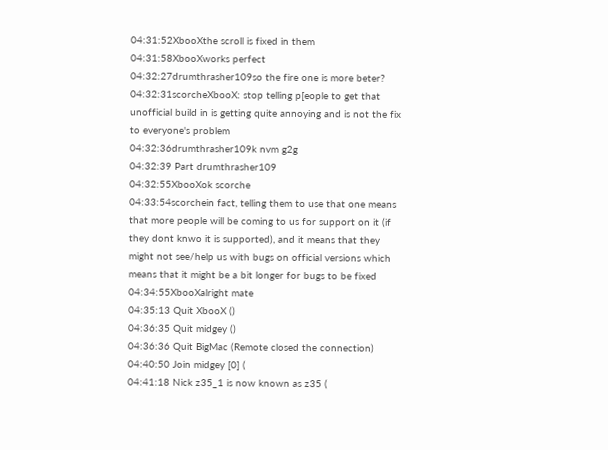04:31:52XbooXthe scroll is fixed in them
04:31:58XbooXworks perfect
04:32:27drumthrasher109so the fire one is more beter?
04:32:31scorcheXbooX: stop telling p[eople to get that unofficial build in is getting quite annoying and is not the fix to everyone's problem
04:32:36drumthrasher109k nvm g2g
04:32:39 Part drumthrasher109
04:32:55XbooXok scorche
04:33:54scorchein fact, telling them to use that one means that more people will be coming to us for support on it (if they dont knwo it is supported), and it means that they might not see/help us with bugs on official versions which means that it might be a bit longer for bugs to be fixed
04:34:55XbooXalright mate
04:35:13 Quit XbooX ()
04:36:35 Quit midgey ()
04:36:36 Quit BigMac (Remote closed the connection)
04:40:50 Join midgey [0] (
04:41:18 Nick z35_1 is now known as z35 (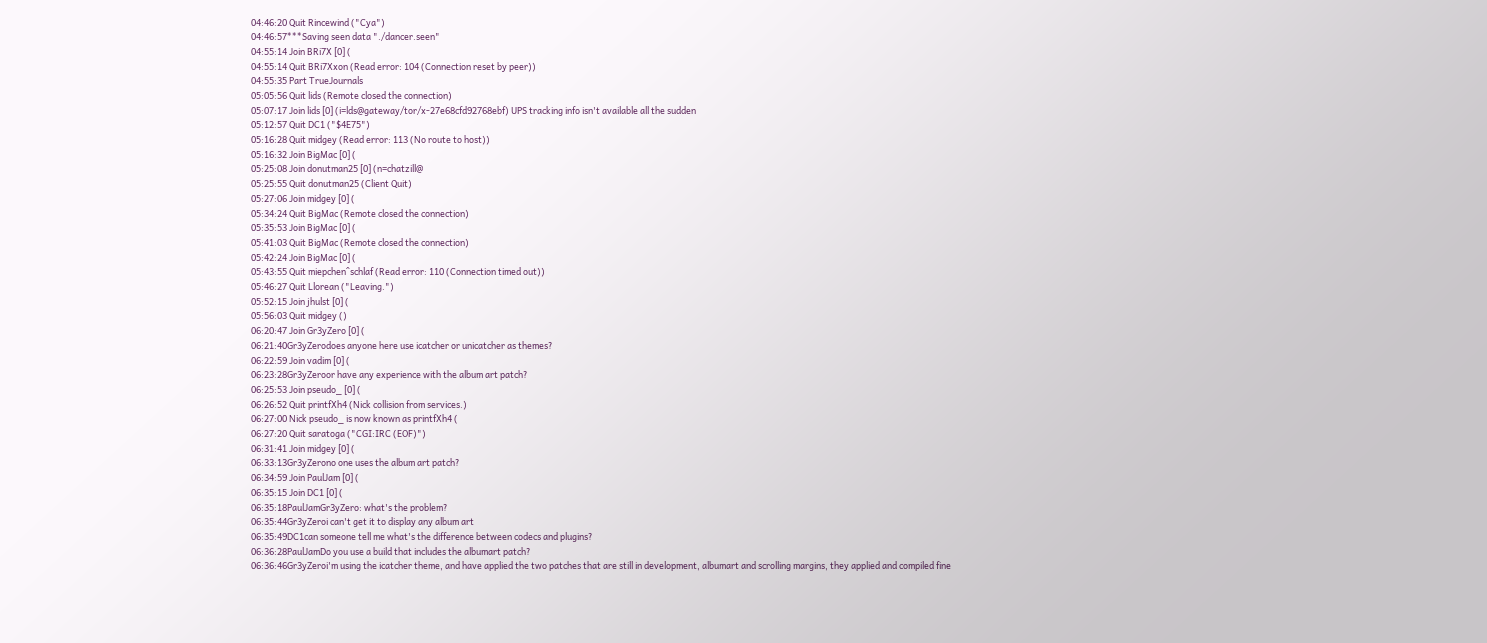04:46:20 Quit Rincewind ("Cya")
04:46:57***Saving seen data "./dancer.seen"
04:55:14 Join BRi7X [0] (
04:55:14 Quit BRi7Xxon (Read error: 104 (Connection reset by peer))
04:55:35 Part TrueJournals
05:05:56 Quit lids (Remote closed the connection)
05:07:17 Join lids [0] (i=lds@gateway/tor/x-27e68cfd92768ebf) UPS tracking info isn't available all the sudden
05:12:57 Quit DC1 ("$4E75")
05:16:28 Quit midgey (Read error: 113 (No route to host))
05:16:32 Join BigMac [0] (
05:25:08 Join donutman25 [0] (n=chatzill@
05:25:55 Quit donutman25 (Client Quit)
05:27:06 Join midgey [0] (
05:34:24 Quit BigMac (Remote closed the connection)
05:35:53 Join BigMac [0] (
05:41:03 Quit BigMac (Remote closed the connection)
05:42:24 Join BigMac [0] (
05:43:55 Quit miepchen^schlaf (Read error: 110 (Connection timed out))
05:46:27 Quit Llorean ("Leaving.")
05:52:15 Join jhulst [0] (
05:56:03 Quit midgey ()
06:20:47 Join Gr3yZero [0] (
06:21:40Gr3yZerodoes anyone here use icatcher or unicatcher as themes?
06:22:59 Join vadim [0] (
06:23:28Gr3yZeroor have any experience with the album art patch?
06:25:53 Join pseudo_ [0] (
06:26:52 Quit printfXh4 (Nick collision from services.)
06:27:00 Nick pseudo_ is now known as printfXh4 (
06:27:20 Quit saratoga ("CGI:IRC (EOF)")
06:31:41 Join midgey [0] (
06:33:13Gr3yZerono one uses the album art patch?
06:34:59 Join PaulJam [0] (
06:35:15 Join DC1 [0] (
06:35:18PaulJamGr3yZero: what's the problem?
06:35:44Gr3yZeroi can't get it to display any album art
06:35:49DC1can someone tell me what's the difference between codecs and plugins?
06:36:28PaulJamDo you use a build that includes the albumart patch?
06:36:46Gr3yZeroi'm using the icatcher theme, and have applied the two patches that are still in development, albumart and scrolling margins, they applied and compiled fine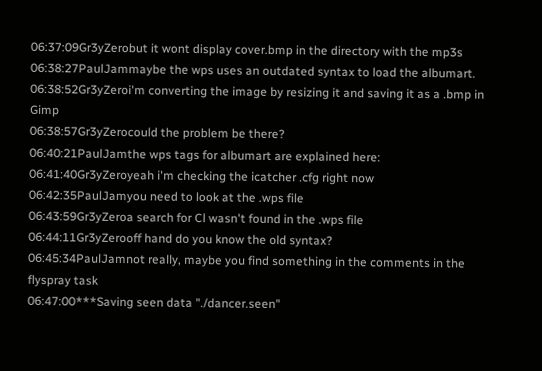06:37:09Gr3yZerobut it wont display cover.bmp in the directory with the mp3s
06:38:27PaulJammaybe the wps uses an outdated syntax to load the albumart.
06:38:52Gr3yZeroi'm converting the image by resizing it and saving it as a .bmp in Gimp
06:38:57Gr3yZerocould the problem be there?
06:40:21PaulJamthe wps tags for albumart are explained here:
06:41:40Gr3yZeroyeah i'm checking the icatcher .cfg right now
06:42:35PaulJamyou need to look at the .wps file
06:43:59Gr3yZeroa search for Cl wasn't found in the .wps file
06:44:11Gr3yZerooff hand do you know the old syntax?
06:45:34PaulJamnot really, maybe you find something in the comments in the flyspray task
06:47:00***Saving seen data "./dancer.seen"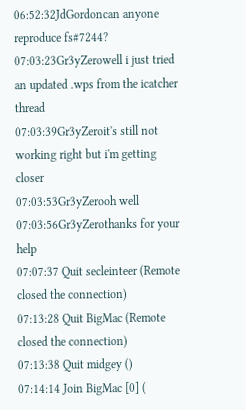06:52:32JdGordoncan anyone reproduce fs#7244?
07:03:23Gr3yZerowell i just tried an updated .wps from the icatcher thread
07:03:39Gr3yZeroit's still not working right but i'm getting closer
07:03:53Gr3yZerooh well
07:03:56Gr3yZerothanks for your help
07:07:37 Quit secleinteer (Remote closed the connection)
07:13:28 Quit BigMac (Remote closed the connection)
07:13:38 Quit midgey ()
07:14:14 Join BigMac [0] (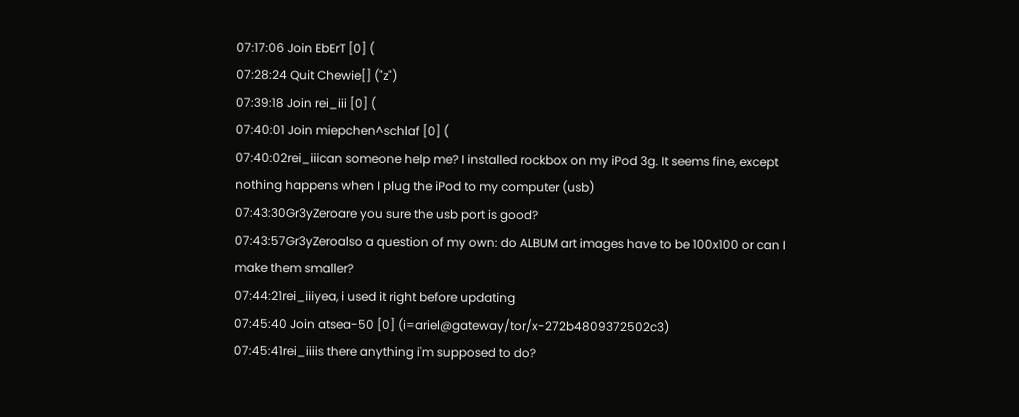07:17:06 Join EbErT [0] (
07:28:24 Quit Chewie[] ("z")
07:39:18 Join rei_iii [0] (
07:40:01 Join miepchen^schlaf [0] (
07:40:02rei_iiican someone help me? I installed rockbox on my iPod 3g. It seems fine, except nothing happens when I plug the iPod to my computer (usb)
07:43:30Gr3yZeroare you sure the usb port is good?
07:43:57Gr3yZeroalso a question of my own: do ALBUM art images have to be 100x100 or can I make them smaller?
07:44:21rei_iiiyea, i used it right before updating
07:45:40 Join atsea-50 [0] (i=ariel@gateway/tor/x-272b4809372502c3)
07:45:41rei_iiiis there anything i'm supposed to do?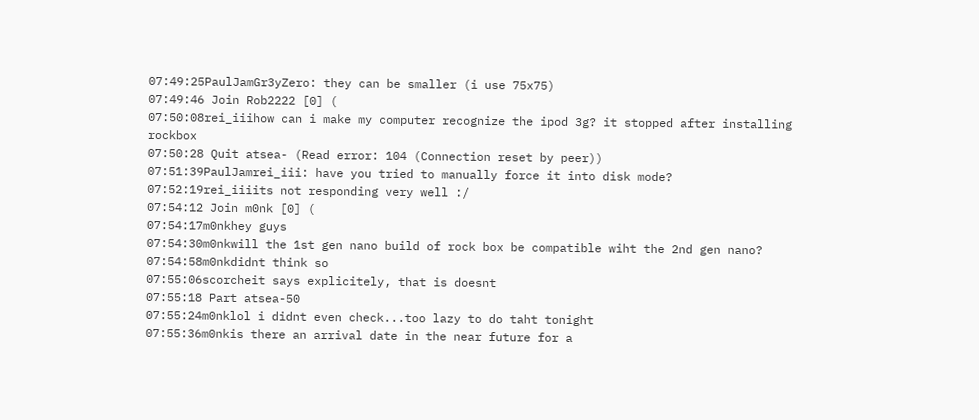07:49:25PaulJamGr3yZero: they can be smaller (i use 75x75)
07:49:46 Join Rob2222 [0] (
07:50:08rei_iiihow can i make my computer recognize the ipod 3g? it stopped after installing rockbox
07:50:28 Quit atsea- (Read error: 104 (Connection reset by peer))
07:51:39PaulJamrei_iii: have you tried to manually force it into disk mode?
07:52:19rei_iiiits not responding very well :/
07:54:12 Join m0nk [0] (
07:54:17m0nkhey guys
07:54:30m0nkwill the 1st gen nano build of rock box be compatible wiht the 2nd gen nano?
07:54:58m0nkdidnt think so
07:55:06scorcheit says explicitely, that is doesnt
07:55:18 Part atsea-50
07:55:24m0nklol i didnt even check...too lazy to do taht tonight
07:55:36m0nkis there an arrival date in the near future for a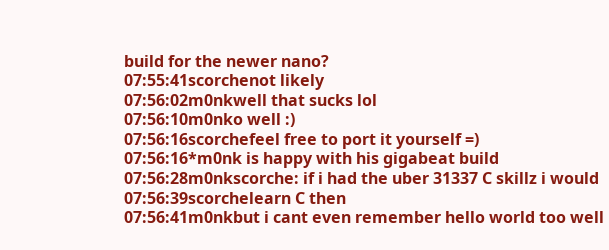build for the newer nano?
07:55:41scorchenot likely
07:56:02m0nkwell that sucks lol
07:56:10m0nko well :)
07:56:16scorchefeel free to port it yourself =)
07:56:16*m0nk is happy with his gigabeat build
07:56:28m0nkscorche: if i had the uber 31337 C skillz i would
07:56:39scorchelearn C then
07:56:41m0nkbut i cant even remember hello world too well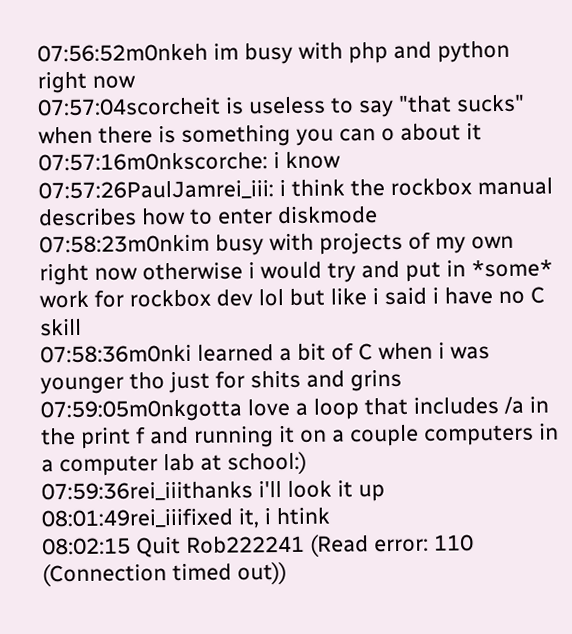07:56:52m0nkeh im busy with php and python right now
07:57:04scorcheit is useless to say "that sucks" when there is something you can o about it
07:57:16m0nkscorche: i know
07:57:26PaulJamrei_iii: i think the rockbox manual describes how to enter diskmode
07:58:23m0nkim busy with projects of my own right now otherwise i would try and put in *some* work for rockbox dev lol but like i said i have no C skill
07:58:36m0nki learned a bit of C when i was younger tho just for shits and grins
07:59:05m0nkgotta love a loop that includes /a in the print f and running it on a couple computers in a computer lab at school:)
07:59:36rei_iiithanks i'll look it up
08:01:49rei_iiifixed it, i htink
08:02:15 Quit Rob222241 (Read error: 110 (Connection timed out))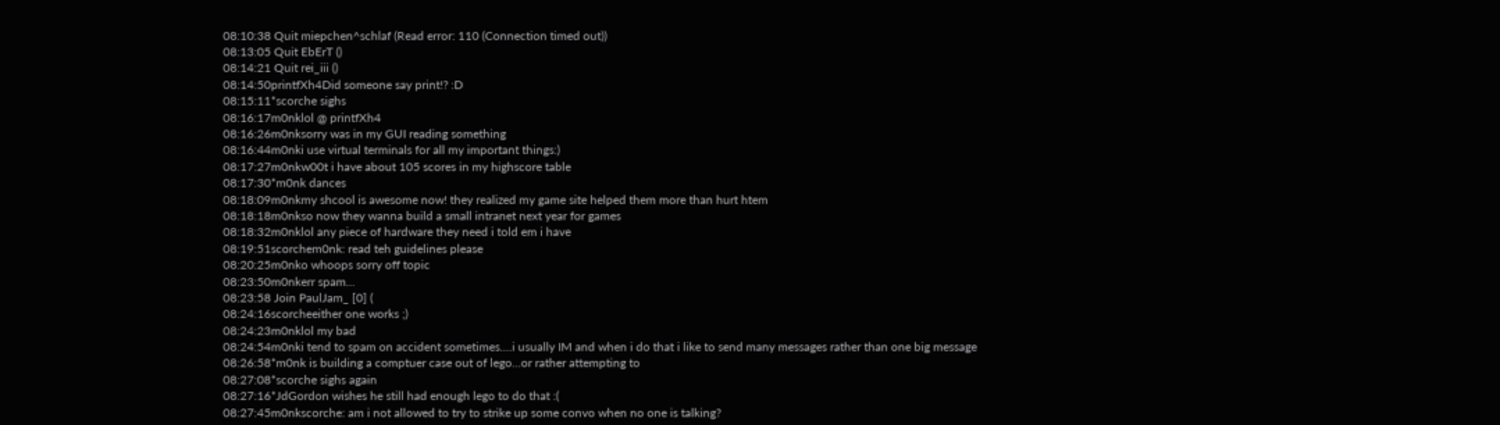08:10:38 Quit miepchen^schlaf (Read error: 110 (Connection timed out))
08:13:05 Quit EbErT ()
08:14:21 Quit rei_iii ()
08:14:50printfXh4Did someone say print!? :D
08:15:11*scorche sighs
08:16:17m0nklol @ printfXh4
08:16:26m0nksorry was in my GUI reading something
08:16:44m0nki use virtual terminals for all my important things:)
08:17:27m0nkw00t i have about 105 scores in my highscore table
08:17:30*m0nk dances
08:18:09m0nkmy shcool is awesome now! they realized my game site helped them more than hurt htem
08:18:18m0nkso now they wanna build a small intranet next year for games
08:18:32m0nklol any piece of hardware they need i told em i have
08:19:51scorchem0nk: read teh guidelines please
08:20:25m0nko whoops sorry off topic
08:23:50m0nkerr spam...
08:23:58 Join PaulJam_ [0] (
08:24:16scorcheeither one works ;)
08:24:23m0nklol my bad
08:24:54m0nki tend to spam on accident sometimes....i usually IM and when i do that i like to send many messages rather than one big message
08:26:58*m0nk is building a comptuer case out of lego...or rather attempting to
08:27:08*scorche sighs again
08:27:16*JdGordon wishes he still had enough lego to do that :(
08:27:45m0nkscorche: am i not allowed to try to strike up some convo when no one is talking?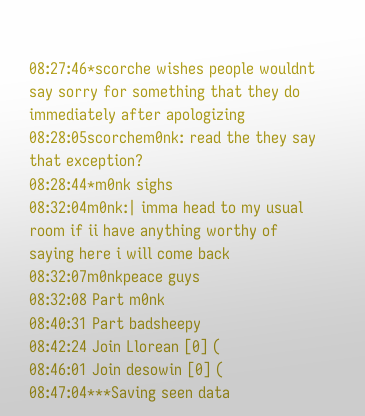08:27:46*scorche wishes people wouldnt say sorry for something that they do immediately after apologizing
08:28:05scorchem0nk: read the they say that exception?
08:28:44*m0nk sighs
08:32:04m0nk:| imma head to my usual room if ii have anything worthy of saying here i will come back
08:32:07m0nkpeace guys
08:32:08 Part m0nk
08:40:31 Part badsheepy
08:42:24 Join Llorean [0] (
08:46:01 Join desowin [0] (
08:47:04***Saving seen data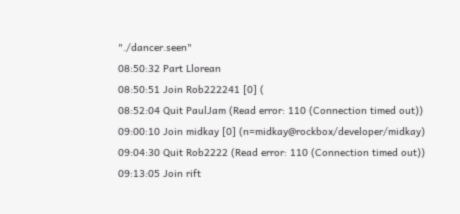"./dancer.seen"
08:50:32 Part Llorean
08:50:51 Join Rob222241 [0] (
08:52:04 Quit PaulJam (Read error: 110 (Connection timed out))
09:00:10 Join midkay [0] (n=midkay@rockbox/developer/midkay)
09:04:30 Quit Rob2222 (Read error: 110 (Connection timed out))
09:13:05 Join rift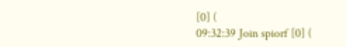[0] (
09:32:39 Join spiorf [0] (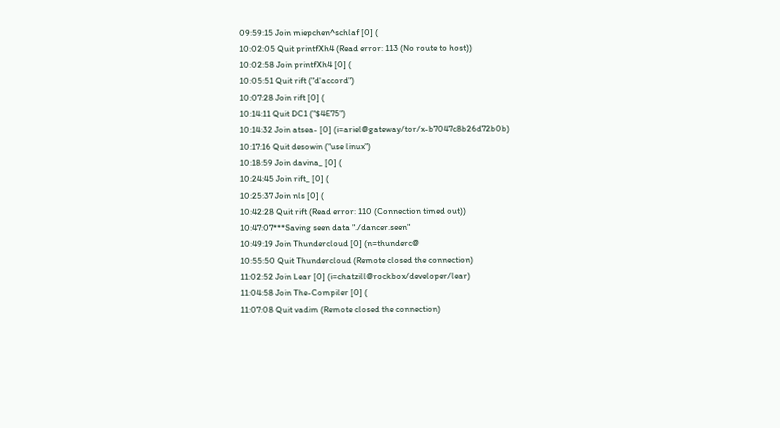09:59:15 Join miepchen^schlaf [0] (
10:02:05 Quit printfXh4 (Read error: 113 (No route to host))
10:02:58 Join printfXh4 [0] (
10:05:51 Quit rift ("d'accord")
10:07:28 Join rift [0] (
10:14:11 Quit DC1 ("$4E75")
10:14:32 Join atsea- [0] (i=ariel@gateway/tor/x-b7047c8b26d72b0b)
10:17:16 Quit desowin ("use linux")
10:18:59 Join davina_ [0] (
10:24:45 Join rift_ [0] (
10:25:37 Join nls [0] (
10:42:28 Quit rift (Read error: 110 (Connection timed out))
10:47:07***Saving seen data "./dancer.seen"
10:49:19 Join Thundercloud [0] (n=thunderc@
10:55:50 Quit Thundercloud (Remote closed the connection)
11:02:52 Join Lear [0] (i=chatzill@rockbox/developer/lear)
11:04:58 Join The-Compiler [0] (
11:07:08 Quit vadim (Remote closed the connection)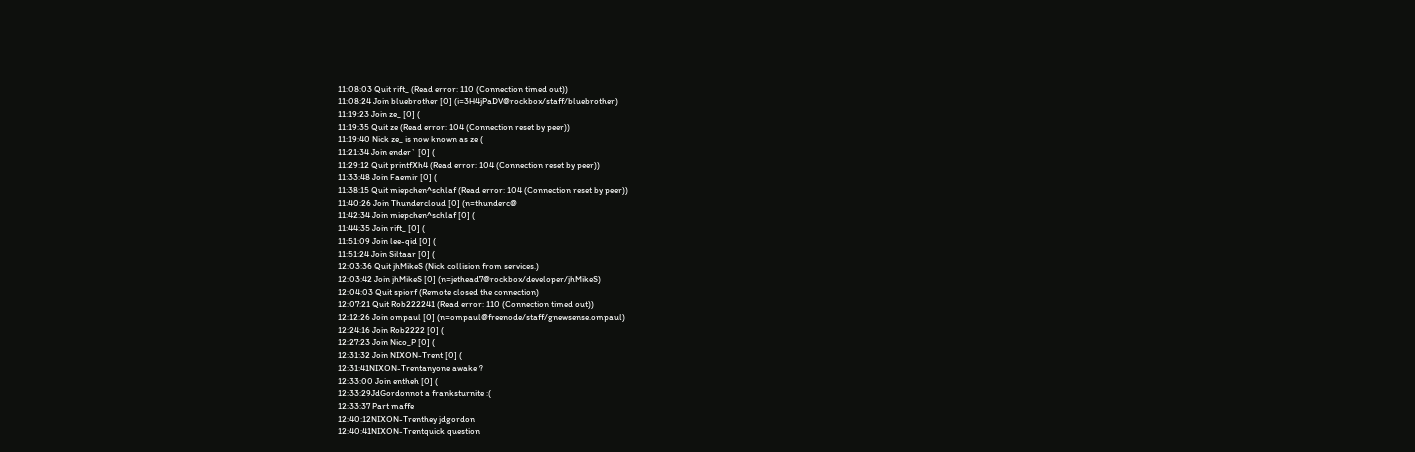11:08:03 Quit rift_ (Read error: 110 (Connection timed out))
11:08:24 Join bluebrother [0] (i=3H4jPaDV@rockbox/staff/bluebrother)
11:19:23 Join ze_ [0] (
11:19:35 Quit ze (Read error: 104 (Connection reset by peer))
11:19:40 Nick ze_ is now known as ze (
11:21:34 Join ender` [0] (
11:29:12 Quit printfXh4 (Read error: 104 (Connection reset by peer))
11:33:48 Join Faemir [0] (
11:38:15 Quit miepchen^schlaf (Read error: 104 (Connection reset by peer))
11:40:26 Join Thundercloud [0] (n=thunderc@
11:42:34 Join miepchen^schlaf [0] (
11:44:35 Join rift_ [0] (
11:51:09 Join lee-qid [0] (
11:51:24 Join Siltaar [0] (
12:03:36 Quit jhMikeS (Nick collision from services.)
12:03:42 Join jhMikeS [0] (n=jethead7@rockbox/developer/jhMikeS)
12:04:03 Quit spiorf (Remote closed the connection)
12:07:21 Quit Rob222241 (Read error: 110 (Connection timed out))
12:12:26 Join ompaul [0] (n=ompaul@freenode/staff/gnewsense.ompaul)
12:24:16 Join Rob2222 [0] (
12:27:23 Join Nico_P [0] (
12:31:32 Join NIXON-Trent [0] (
12:31:41NIXON-Trentanyone awake ?
12:33:00 Join entheh [0] (
12:33:29JdGordonnot a franksturnite :(
12:33:37 Part maffe
12:40:12NIXON-Trenthey jdgordon
12:40:41NIXON-Trentquick question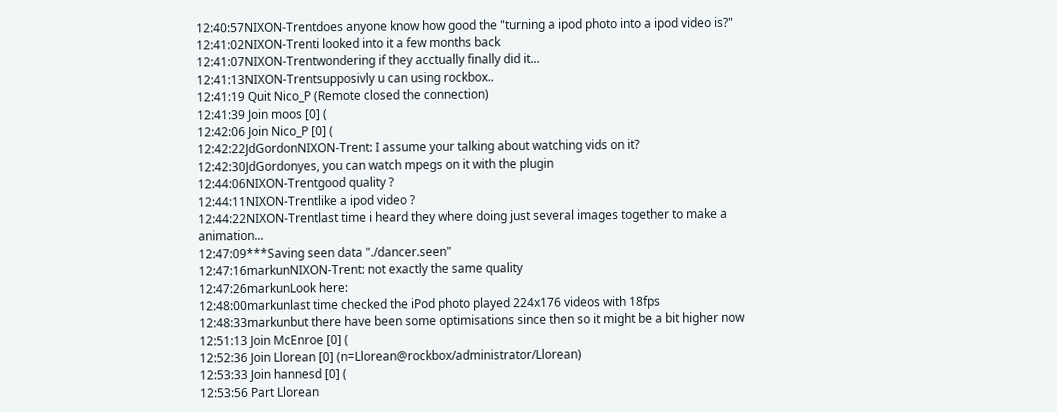12:40:57NIXON-Trentdoes anyone know how good the "turning a ipod photo into a ipod video is?"
12:41:02NIXON-Trenti looked into it a few months back
12:41:07NIXON-Trentwondering if they acctually finally did it...
12:41:13NIXON-Trentsupposivly u can using rockbox..
12:41:19 Quit Nico_P (Remote closed the connection)
12:41:39 Join moos [0] (
12:42:06 Join Nico_P [0] (
12:42:22JdGordonNIXON-Trent: I assume your talking about watching vids on it?
12:42:30JdGordonyes, you can watch mpegs on it with the plugin
12:44:06NIXON-Trentgood quality ?
12:44:11NIXON-Trentlike a ipod video ?
12:44:22NIXON-Trentlast time i heard they where doing just several images together to make a animation...
12:47:09***Saving seen data "./dancer.seen"
12:47:16markunNIXON-Trent: not exactly the same quality
12:47:26markunLook here:
12:48:00markunlast time checked the iPod photo played 224x176 videos with 18fps
12:48:33markunbut there have been some optimisations since then so it might be a bit higher now
12:51:13 Join McEnroe [0] (
12:52:36 Join Llorean [0] (n=Llorean@rockbox/administrator/Llorean)
12:53:33 Join hannesd [0] (
12:53:56 Part Llorean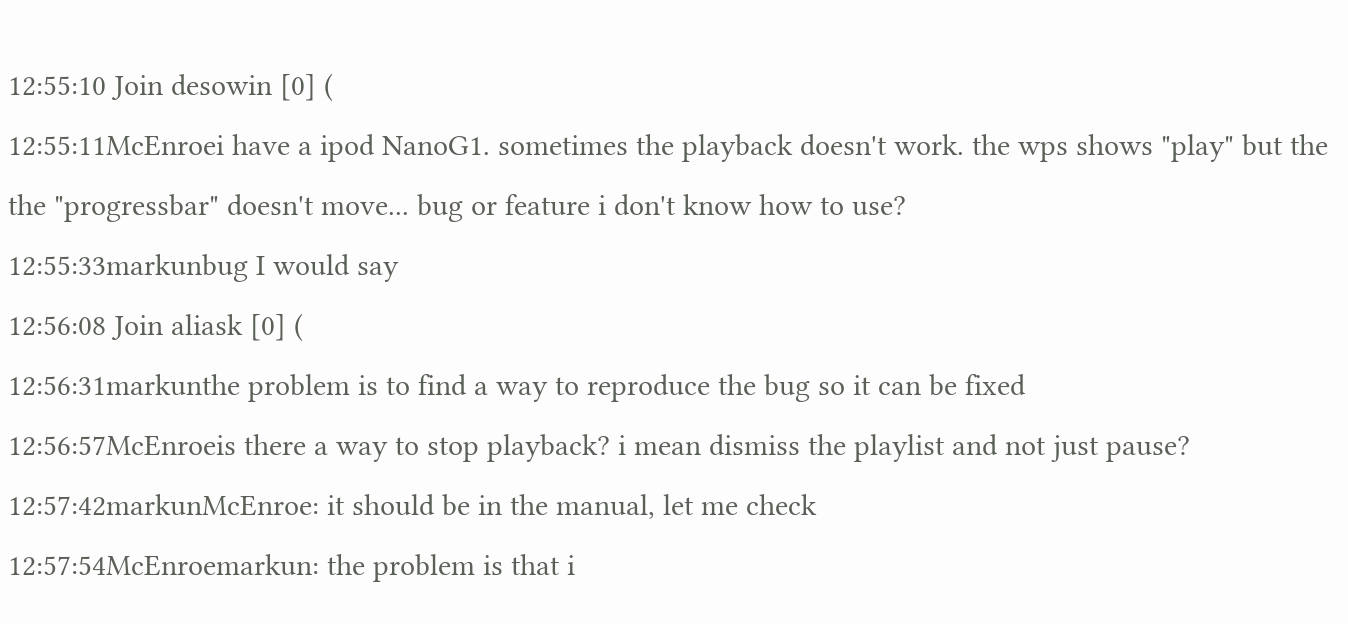12:55:10 Join desowin [0] (
12:55:11McEnroei have a ipod NanoG1. sometimes the playback doesn't work. the wps shows "play" but the the "progressbar" doesn't move... bug or feature i don't know how to use?
12:55:33markunbug I would say
12:56:08 Join aliask [0] (
12:56:31markunthe problem is to find a way to reproduce the bug so it can be fixed
12:56:57McEnroeis there a way to stop playback? i mean dismiss the playlist and not just pause?
12:57:42markunMcEnroe: it should be in the manual, let me check
12:57:54McEnroemarkun: the problem is that i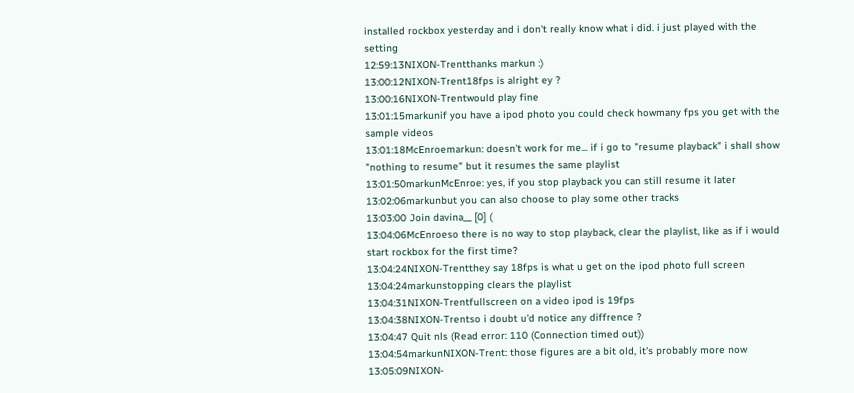installed rockbox yesterday and i don't really know what i did. i just played with the setting
12:59:13NIXON-Trentthanks markun :)
13:00:12NIXON-Trent18fps is alright ey ?
13:00:16NIXON-Trentwould play fine
13:01:15markunif you have a ipod photo you could check howmany fps you get with the sample videos
13:01:18McEnroemarkun: doesn't work for me... if i go to "resume playback" i shall show "nothing to resume" but it resumes the same playlist
13:01:50markunMcEnroe: yes, if you stop playback you can still resume it later
13:02:06markunbut you can also choose to play some other tracks
13:03:00 Join davina__ [0] (
13:04:06McEnroeso there is no way to stop playback, clear the playlist, like as if i would start rockbox for the first time?
13:04:24NIXON-Trentthey say 18fps is what u get on the ipod photo full screen
13:04:24markunstopping clears the playlist
13:04:31NIXON-Trentfullscreen on a video ipod is 19fps
13:04:38NIXON-Trentso i doubt u'd notice any diffrence ?
13:04:47 Quit nls (Read error: 110 (Connection timed out))
13:04:54markunNIXON-Trent: those figures are a bit old, it's probably more now
13:05:09NIXON-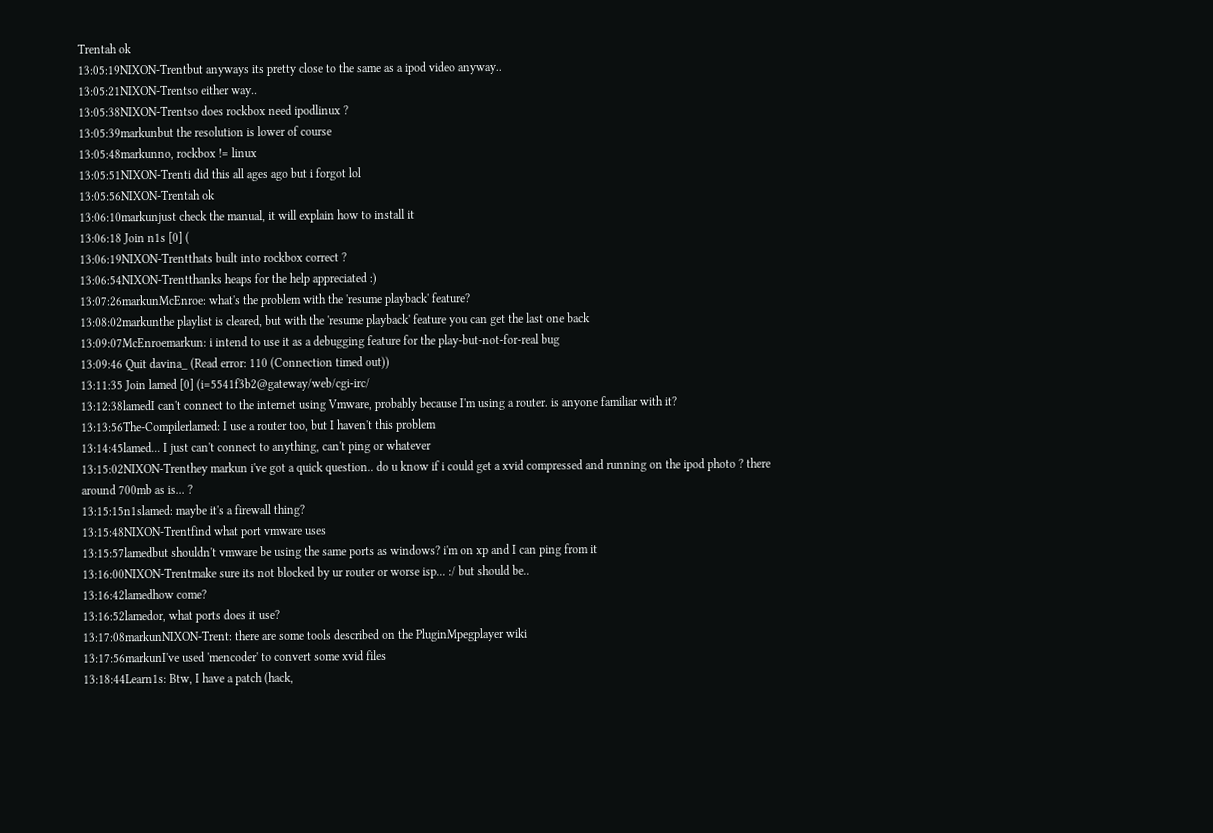Trentah ok
13:05:19NIXON-Trentbut anyways its pretty close to the same as a ipod video anyway..
13:05:21NIXON-Trentso either way..
13:05:38NIXON-Trentso does rockbox need ipodlinux ?
13:05:39markunbut the resolution is lower of course
13:05:48markunno, rockbox != linux
13:05:51NIXON-Trenti did this all ages ago but i forgot lol
13:05:56NIXON-Trentah ok
13:06:10markunjust check the manual, it will explain how to install it
13:06:18 Join n1s [0] (
13:06:19NIXON-Trentthats built into rockbox correct ?
13:06:54NIXON-Trentthanks heaps for the help appreciated :)
13:07:26markunMcEnroe: what's the problem with the 'resume playback' feature?
13:08:02markunthe playlist is cleared, but with the 'resume playback' feature you can get the last one back
13:09:07McEnroemarkun: i intend to use it as a debugging feature for the play-but-not-for-real bug
13:09:46 Quit davina_ (Read error: 110 (Connection timed out))
13:11:35 Join lamed [0] (i=5541f3b2@gateway/web/cgi-irc/
13:12:38lamedI can't connect to the internet using Vmware, probably because I'm using a router. is anyone familiar with it?
13:13:56The-Compilerlamed: I use a router too, but I haven't this problem
13:14:45lamed... I just can't connect to anything, can't ping or whatever
13:15:02NIXON-Trenthey markun i've got a quick question.. do u know if i could get a xvid compressed and running on the ipod photo ? there around 700mb as is... ?
13:15:15n1slamed: maybe it's a firewall thing?
13:15:48NIXON-Trentfind what port vmware uses
13:15:57lamedbut shouldn't vmware be using the same ports as windows? i'm on xp and I can ping from it
13:16:00NIXON-Trentmake sure its not blocked by ur router or worse isp... :/ but should be..
13:16:42lamedhow come?
13:16:52lamedor, what ports does it use?
13:17:08markunNIXON-Trent: there are some tools described on the PluginMpegplayer wiki
13:17:56markunI've used 'mencoder' to convert some xvid files
13:18:44Learn1s: Btw, I have a patch (hack,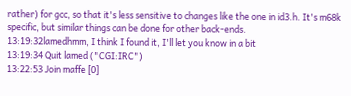rather) for gcc, so that it's less sensitive to changes like the one in id3.h. It's m68k specific, but similar things can be done for other back-ends.
13:19:32lamedhmm, I think I found it, I'll let you know in a bit
13:19:34 Quit lamed ("CGI:IRC")
13:22:53 Join maffe [0]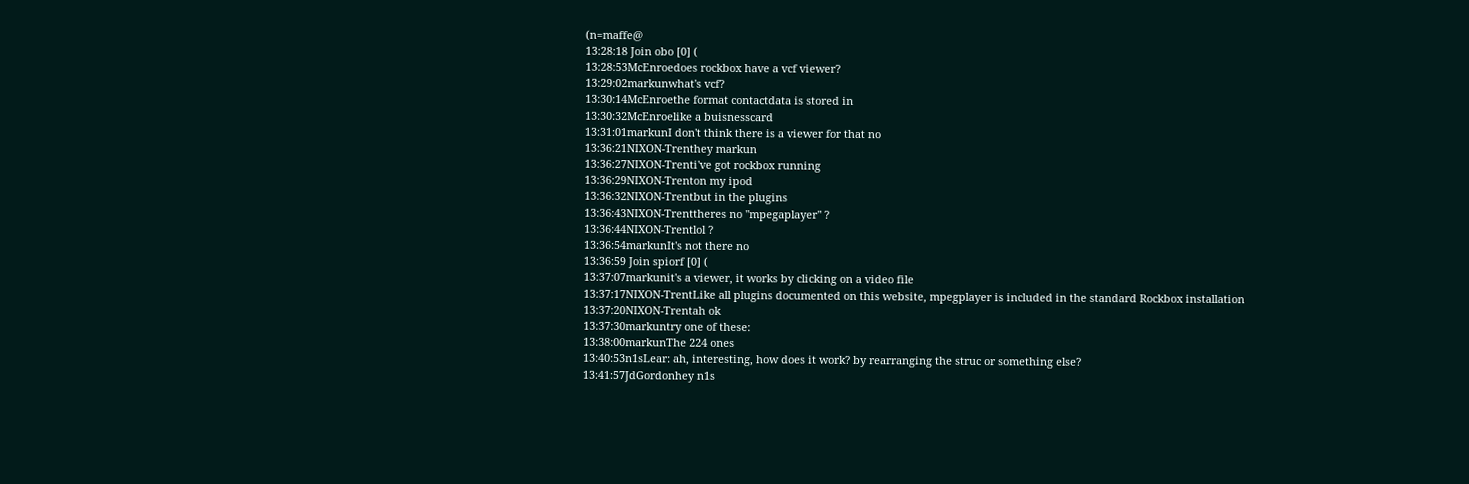(n=maffe@
13:28:18 Join obo [0] (
13:28:53McEnroedoes rockbox have a vcf viewer?
13:29:02markunwhat's vcf?
13:30:14McEnroethe format contactdata is stored in
13:30:32McEnroelike a buisnesscard
13:31:01markunI don't think there is a viewer for that no
13:36:21NIXON-Trenthey markun
13:36:27NIXON-Trenti've got rockbox running
13:36:29NIXON-Trenton my ipod
13:36:32NIXON-Trentbut in the plugins
13:36:43NIXON-Trenttheres no "mpegaplayer" ?
13:36:44NIXON-Trentlol ?
13:36:54markunIt's not there no
13:36:59 Join spiorf [0] (
13:37:07markunit's a viewer, it works by clicking on a video file
13:37:17NIXON-TrentLike all plugins documented on this website, mpegplayer is included in the standard Rockbox installation
13:37:20NIXON-Trentah ok
13:37:30markuntry one of these:
13:38:00markunThe 224 ones
13:40:53n1sLear: ah, interesting, how does it work? by rearranging the struc or something else?
13:41:57JdGordonhey n1s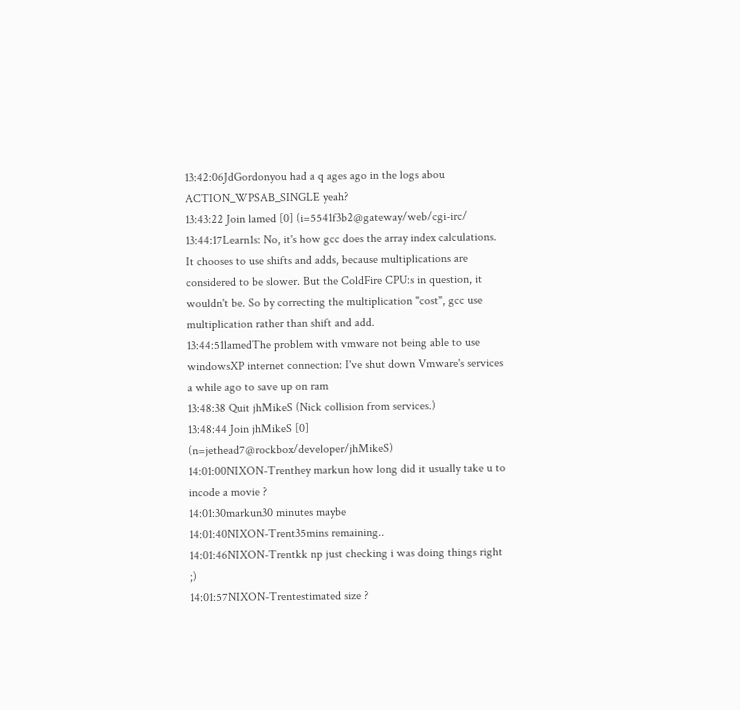13:42:06JdGordonyou had a q ages ago in the logs abou ACTION_WPSAB_SINGLE yeah?
13:43:22 Join lamed [0] (i=5541f3b2@gateway/web/cgi-irc/
13:44:17Learn1s: No, it's how gcc does the array index calculations. It chooses to use shifts and adds, because multiplications are considered to be slower. But the ColdFire CPU:s in question, it wouldn't be. So by correcting the multiplication "cost", gcc use multiplication rather than shift and add.
13:44:51lamedThe problem with vmware not being able to use windowsXP internet connection: I've shut down Vmware's services a while ago to save up on ram
13:48:38 Quit jhMikeS (Nick collision from services.)
13:48:44 Join jhMikeS [0] (n=jethead7@rockbox/developer/jhMikeS)
14:01:00NIXON-Trenthey markun how long did it usually take u to incode a movie ?
14:01:30markun30 minutes maybe
14:01:40NIXON-Trent35mins remaining..
14:01:46NIXON-Trentkk np just checking i was doing things right ;)
14:01:57NIXON-Trentestimated size ?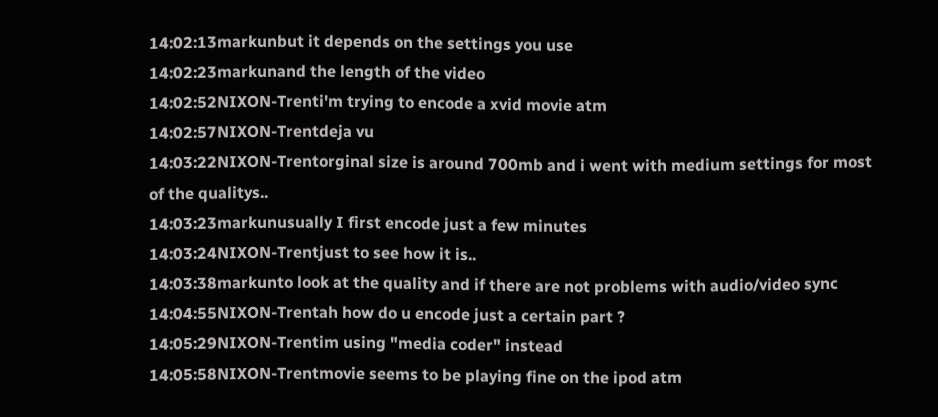14:02:13markunbut it depends on the settings you use
14:02:23markunand the length of the video
14:02:52NIXON-Trenti'm trying to encode a xvid movie atm
14:02:57NIXON-Trentdeja vu
14:03:22NIXON-Trentorginal size is around 700mb and i went with medium settings for most of the qualitys..
14:03:23markunusually I first encode just a few minutes
14:03:24NIXON-Trentjust to see how it is..
14:03:38markunto look at the quality and if there are not problems with audio/video sync
14:04:55NIXON-Trentah how do u encode just a certain part ?
14:05:29NIXON-Trentim using "media coder" instead
14:05:58NIXON-Trentmovie seems to be playing fine on the ipod atm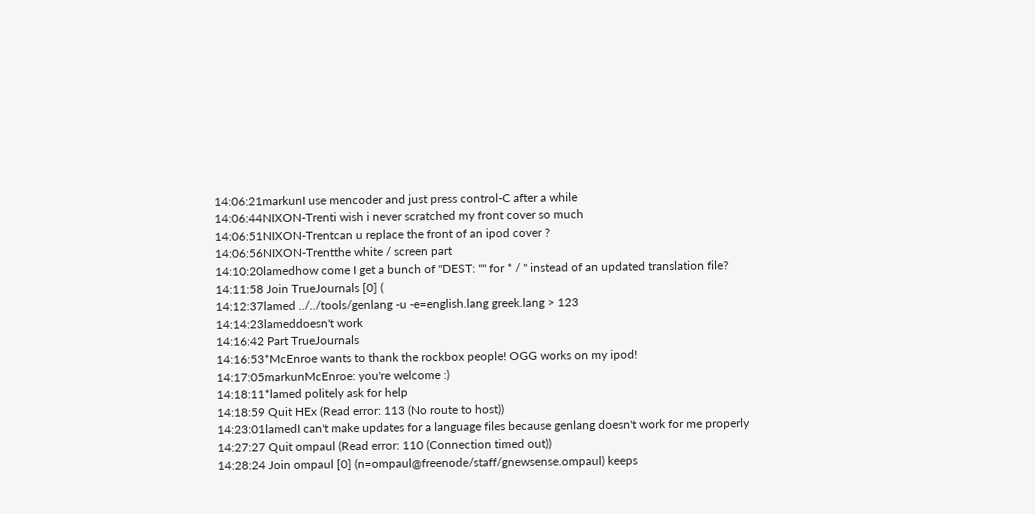14:06:21markunI use mencoder and just press control-C after a while
14:06:44NIXON-Trenti wish i never scratched my front cover so much
14:06:51NIXON-Trentcan u replace the front of an ipod cover ?
14:06:56NIXON-Trentthe white / screen part
14:10:20lamedhow come I get a bunch of "DEST: "" for * / " instead of an updated translation file?
14:11:58 Join TrueJournals [0] (
14:12:37lamed ../../tools/genlang -u -e=english.lang greek.lang > 123
14:14:23lameddoesn't work
14:16:42 Part TrueJournals
14:16:53*McEnroe wants to thank the rockbox people! OGG works on my ipod!
14:17:05markunMcEnroe: you're welcome :)
14:18:11*lamed politely ask for help
14:18:59 Quit HEx (Read error: 113 (No route to host))
14:23:01lamedI can't make updates for a language files because genlang doesn't work for me properly
14:27:27 Quit ompaul (Read error: 110 (Connection timed out))
14:28:24 Join ompaul [0] (n=ompaul@freenode/staff/gnewsense.ompaul) keeps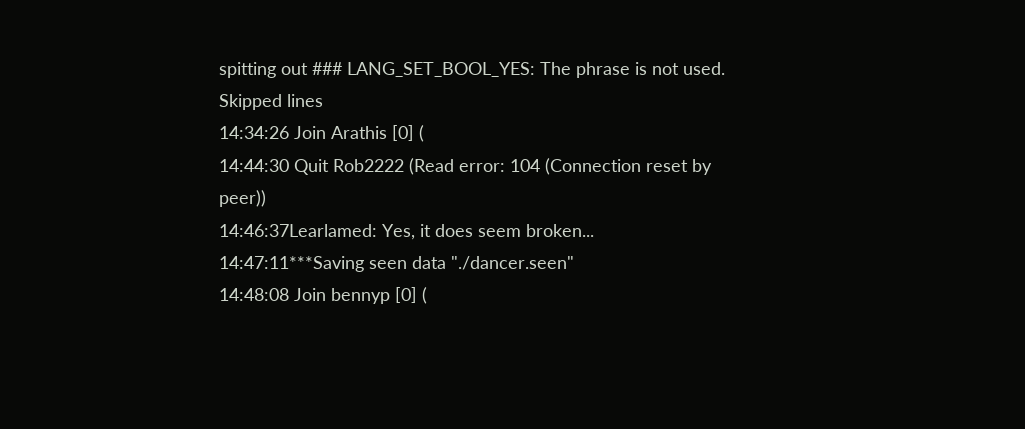spitting out ### LANG_SET_BOOL_YES: The phrase is not used. Skipped lines
14:34:26 Join Arathis [0] (
14:44:30 Quit Rob2222 (Read error: 104 (Connection reset by peer))
14:46:37Learlamed: Yes, it does seem broken...
14:47:11***Saving seen data "./dancer.seen"
14:48:08 Join bennyp [0] (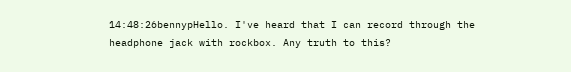14:48:26bennypHello. I've heard that I can record through the headphone jack with rockbox. Any truth to this?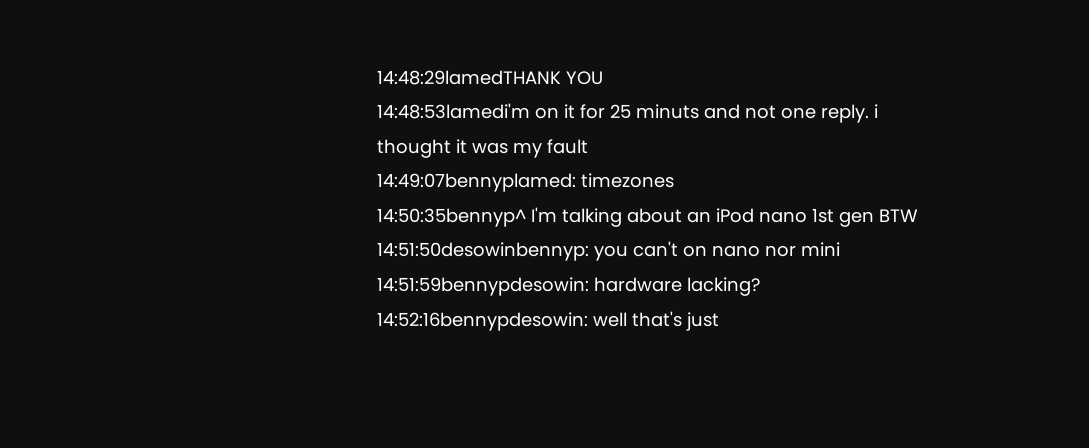14:48:29lamedTHANK YOU
14:48:53lamedi'm on it for 25 minuts and not one reply. i thought it was my fault
14:49:07bennyplamed: timezones
14:50:35bennyp^ I'm talking about an iPod nano 1st gen BTW
14:51:50desowinbennyp: you can't on nano nor mini
14:51:59bennypdesowin: hardware lacking?
14:52:16bennypdesowin: well that's just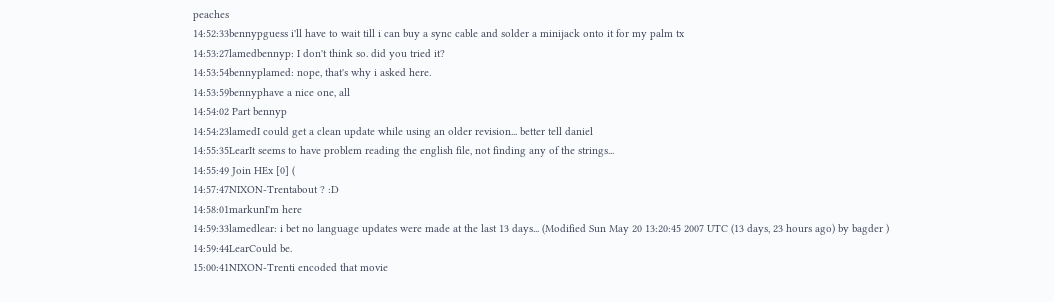peaches
14:52:33bennypguess i'll have to wait till i can buy a sync cable and solder a minijack onto it for my palm tx
14:53:27lamedbennyp: I don't think so. did you tried it?
14:53:54bennyplamed: nope, that's why i asked here.
14:53:59bennyphave a nice one, all
14:54:02 Part bennyp
14:54:23lamedI could get a clean update while using an older revision... better tell daniel
14:55:35LearIt seems to have problem reading the english file, not finding any of the strings...
14:55:49 Join HEx [0] (
14:57:47NIXON-Trentabout ? :D
14:58:01markunI'm here
14:59:33lamedlear: i bet no language updates were made at the last 13 days... (Modified Sun May 20 13:20:45 2007 UTC (13 days, 23 hours ago) by bagder )
14:59:44LearCould be.
15:00:41NIXON-Trenti encoded that movie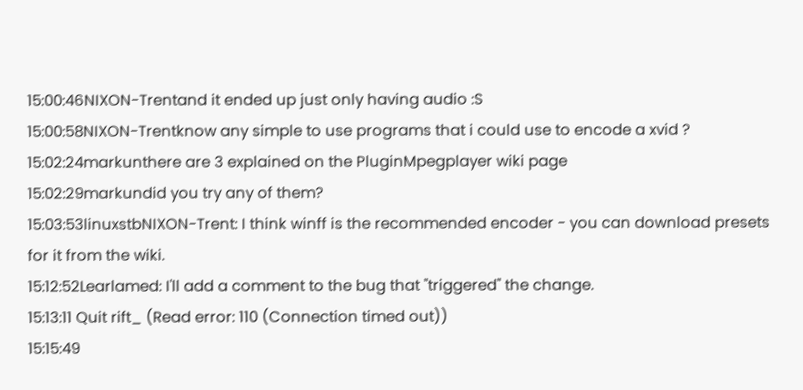15:00:46NIXON-Trentand it ended up just only having audio :S
15:00:58NIXON-Trentknow any simple to use programs that i could use to encode a xvid ?
15:02:24markunthere are 3 explained on the PluginMpegplayer wiki page
15:02:29markundid you try any of them?
15:03:53linuxstbNIXON-Trent: I think winff is the recommended encoder - you can download presets for it from the wiki.
15:12:52Learlamed: I'll add a comment to the bug that "triggered" the change.
15:13:11 Quit rift_ (Read error: 110 (Connection timed out))
15:15:49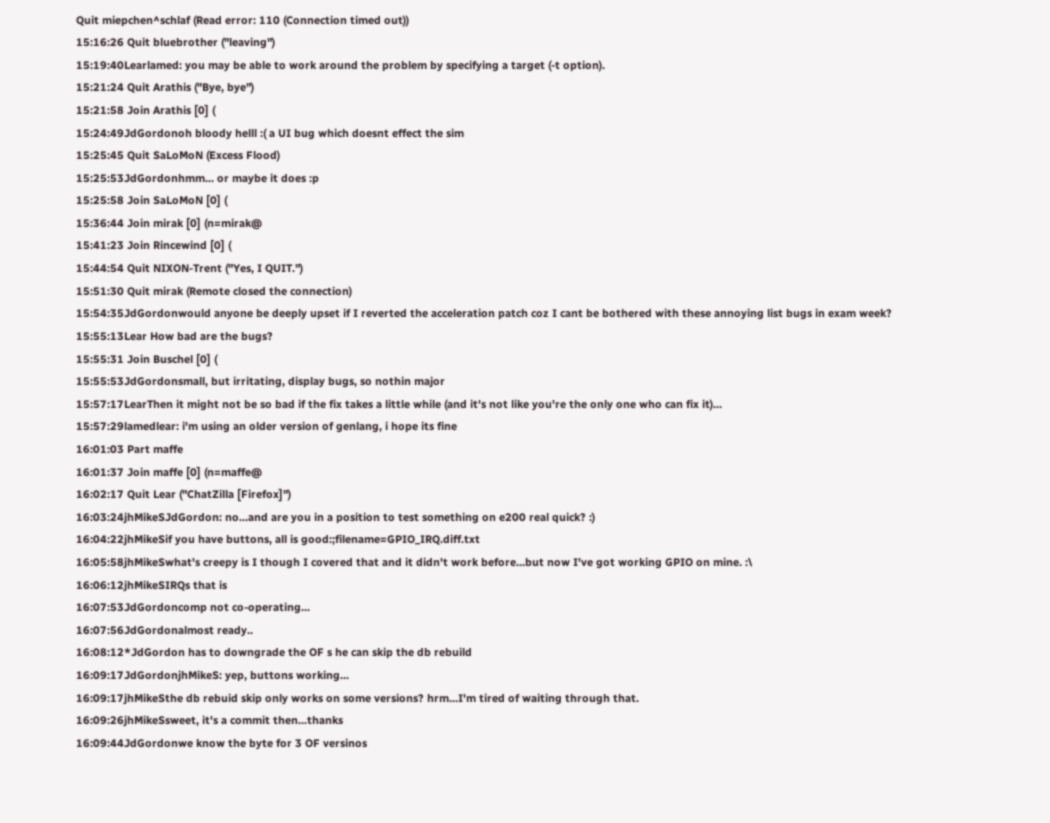Quit miepchen^schlaf (Read error: 110 (Connection timed out))
15:16:26 Quit bluebrother ("leaving")
15:19:40Learlamed: you may be able to work around the problem by specifying a target (-t option).
15:21:24 Quit Arathis ("Bye, bye")
15:21:58 Join Arathis [0] (
15:24:49JdGordonoh bloody helll :( a UI bug which doesnt effect the sim
15:25:45 Quit SaLoMoN (Excess Flood)
15:25:53JdGordonhmm... or maybe it does :p
15:25:58 Join SaLoMoN [0] (
15:36:44 Join mirak [0] (n=mirak@
15:41:23 Join Rincewind [0] (
15:44:54 Quit NIXON-Trent ("Yes, I QUIT.")
15:51:30 Quit mirak (Remote closed the connection)
15:54:35JdGordonwould anyone be deeply upset if I reverted the acceleration patch coz I cant be bothered with these annoying list bugs in exam week?
15:55:13Lear How bad are the bugs?
15:55:31 Join Buschel [0] (
15:55:53JdGordonsmall, but irritating, display bugs, so nothin major
15:57:17LearThen it might not be so bad if the fix takes a little while (and it's not like you're the only one who can fix it)...
15:57:29lamedlear: i'm using an older version of genlang, i hope its fine
16:01:03 Part maffe
16:01:37 Join maffe [0] (n=maffe@
16:02:17 Quit Lear ("ChatZilla [Firefox]")
16:03:24jhMikeSJdGordon: no...and are you in a position to test something on e200 real quick? :)
16:04:22jhMikeSif you have buttons, all is good:;filename=GPIO_IRQ.diff.txt
16:05:58jhMikeSwhat's creepy is I though I covered that and it didn't work before...but now I've got working GPIO on mine. :\
16:06:12jhMikeSIRQs that is
16:07:53JdGordoncomp not co-operating...
16:07:56JdGordonalmost ready..
16:08:12*JdGordon has to downgrade the OF s he can skip the db rebuild
16:09:17JdGordonjhMikeS: yep, buttons working...
16:09:17jhMikeSthe db rebuid skip only works on some versions? hrm...I'm tired of waiting through that.
16:09:26jhMikeSsweet, it's a commit then...thanks
16:09:44JdGordonwe know the byte for 3 OF versinos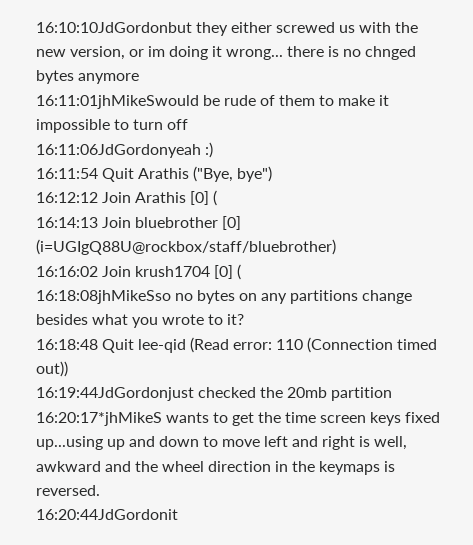16:10:10JdGordonbut they either screwed us with the new version, or im doing it wrong... there is no chnged bytes anymore
16:11:01jhMikeSwould be rude of them to make it impossible to turn off
16:11:06JdGordonyeah :)
16:11:54 Quit Arathis ("Bye, bye")
16:12:12 Join Arathis [0] (
16:14:13 Join bluebrother [0] (i=UGIgQ88U@rockbox/staff/bluebrother)
16:16:02 Join krush1704 [0] (
16:18:08jhMikeSso no bytes on any partitions change besides what you wrote to it?
16:18:48 Quit lee-qid (Read error: 110 (Connection timed out))
16:19:44JdGordonjust checked the 20mb partition
16:20:17*jhMikeS wants to get the time screen keys fixed up...using up and down to move left and right is well, awkward and the wheel direction in the keymaps is reversed.
16:20:44JdGordonit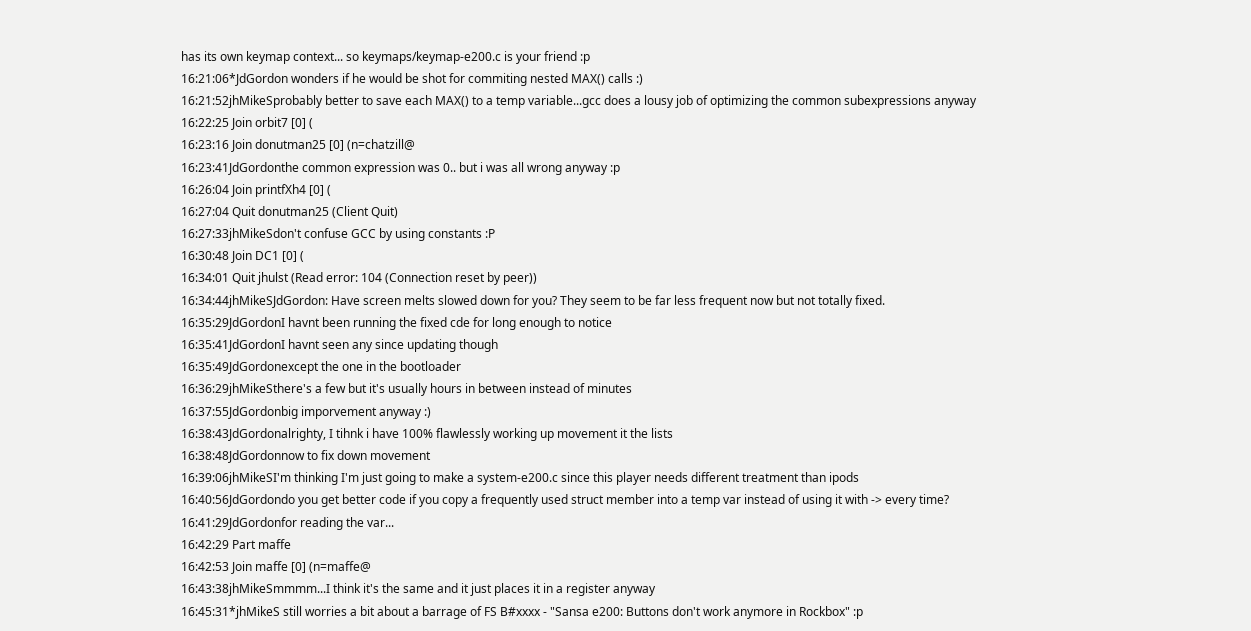has its own keymap context... so keymaps/keymap-e200.c is your friend :p
16:21:06*JdGordon wonders if he would be shot for commiting nested MAX() calls :)
16:21:52jhMikeSprobably better to save each MAX() to a temp variable...gcc does a lousy job of optimizing the common subexpressions anyway
16:22:25 Join orbit7 [0] (
16:23:16 Join donutman25 [0] (n=chatzill@
16:23:41JdGordonthe common expression was 0.. but i was all wrong anyway :p
16:26:04 Join printfXh4 [0] (
16:27:04 Quit donutman25 (Client Quit)
16:27:33jhMikeSdon't confuse GCC by using constants :P
16:30:48 Join DC1 [0] (
16:34:01 Quit jhulst (Read error: 104 (Connection reset by peer))
16:34:44jhMikeSJdGordon: Have screen melts slowed down for you? They seem to be far less frequent now but not totally fixed.
16:35:29JdGordonI havnt been running the fixed cde for long enough to notice
16:35:41JdGordonI havnt seen any since updating though
16:35:49JdGordonexcept the one in the bootloader
16:36:29jhMikeSthere's a few but it's usually hours in between instead of minutes
16:37:55JdGordonbig imporvement anyway :)
16:38:43JdGordonalrighty, I tihnk i have 100% flawlessly working up movement it the lists
16:38:48JdGordonnow to fix down movement
16:39:06jhMikeSI'm thinking I'm just going to make a system-e200.c since this player needs different treatment than ipods
16:40:56JdGordondo you get better code if you copy a frequently used struct member into a temp var instead of using it with -> every time?
16:41:29JdGordonfor reading the var...
16:42:29 Part maffe
16:42:53 Join maffe [0] (n=maffe@
16:43:38jhMikeSmmmm...I think it's the same and it just places it in a register anyway
16:45:31*jhMikeS still worries a bit about a barrage of FS B#xxxx - "Sansa e200: Buttons don't work anymore in Rockbox" :p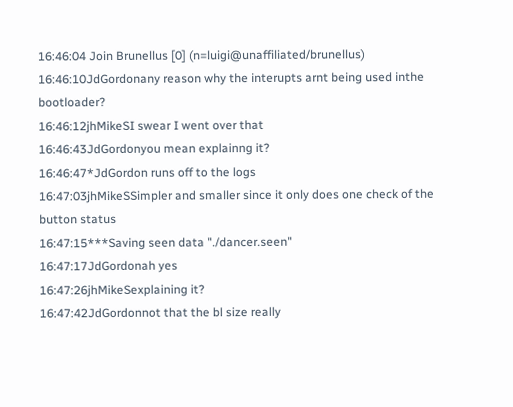16:46:04 Join Brunellus [0] (n=luigi@unaffiliated/brunellus)
16:46:10JdGordonany reason why the interupts arnt being used inthe bootloader?
16:46:12jhMikeSI swear I went over that
16:46:43JdGordonyou mean explainng it?
16:46:47*JdGordon runs off to the logs
16:47:03jhMikeSSimpler and smaller since it only does one check of the button status
16:47:15***Saving seen data "./dancer.seen"
16:47:17JdGordonah yes
16:47:26jhMikeSexplaining it?
16:47:42JdGordonnot that the bl size really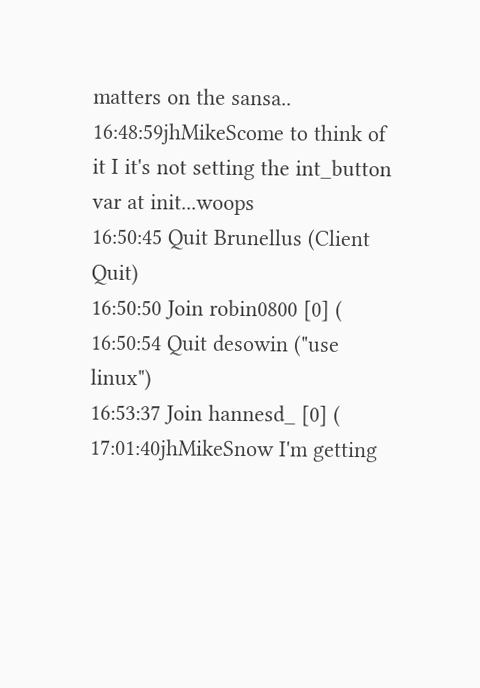matters on the sansa..
16:48:59jhMikeScome to think of it I it's not setting the int_button var at init...woops
16:50:45 Quit Brunellus (Client Quit)
16:50:50 Join robin0800 [0] (
16:50:54 Quit desowin ("use linux")
16:53:37 Join hannesd_ [0] (
17:01:40jhMikeSnow I'm getting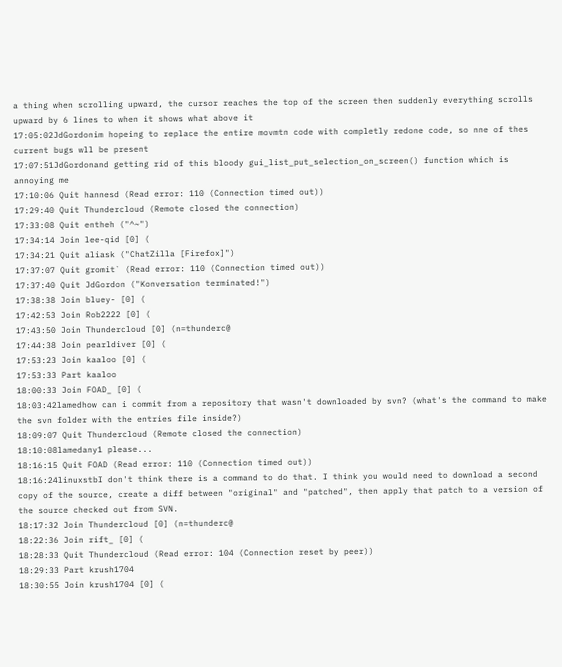a thing when scrolling upward, the cursor reaches the top of the screen then suddenly everything scrolls upward by 6 lines to when it shows what above it
17:05:02JdGordonim hopeing to replace the entire movmtn code with completly redone code, so nne of thes current bugs wll be present
17:07:51JdGordonand getting rid of this bloody gui_list_put_selection_on_screen() function which is annoying me
17:10:06 Quit hannesd (Read error: 110 (Connection timed out))
17:29:40 Quit Thundercloud (Remote closed the connection)
17:33:08 Quit entheh ("^~")
17:34:14 Join lee-qid [0] (
17:34:21 Quit aliask ("ChatZilla [Firefox]")
17:37:07 Quit gromit` (Read error: 110 (Connection timed out))
17:37:40 Quit JdGordon ("Konversation terminated!")
17:38:38 Join bluey- [0] (
17:42:53 Join Rob2222 [0] (
17:43:50 Join Thundercloud [0] (n=thunderc@
17:44:38 Join pearldiver [0] (
17:53:23 Join kaaloo [0] (
17:53:33 Part kaaloo
18:00:33 Join FOAD_ [0] (
18:03:42lamedhow can i commit from a repository that wasn't downloaded by svn? (what's the command to make the svn folder with the entries file inside?)
18:09:07 Quit Thundercloud (Remote closed the connection)
18:10:08lamedany1 please...
18:16:15 Quit FOAD (Read error: 110 (Connection timed out))
18:16:24linuxstbI don't think there is a command to do that. I think you would need to download a second copy of the source, create a diff between "original" and "patched", then apply that patch to a version of the source checked out from SVN.
18:17:32 Join Thundercloud [0] (n=thunderc@
18:22:36 Join rift_ [0] (
18:28:33 Quit Thundercloud (Read error: 104 (Connection reset by peer))
18:29:33 Part krush1704
18:30:55 Join krush1704 [0] (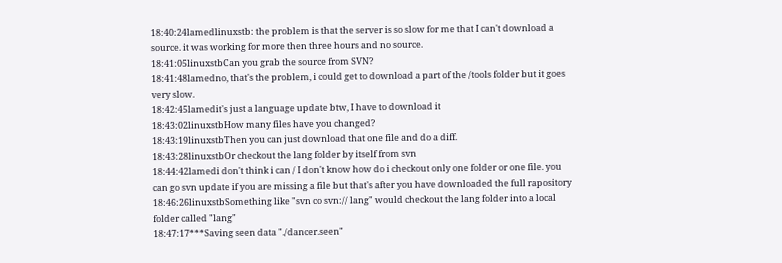18:40:24lamedlinuxstb: the problem is that the server is so slow for me that I can't download a source. it was working for more then three hours and no source.
18:41:05linuxstbCan you grab the source from SVN?
18:41:48lamedno, that's the problem, i could get to download a part of the /tools folder but it goes very slow.
18:42:45lamedit's just a language update btw, I have to download it
18:43:02linuxstbHow many files have you changed?
18:43:19linuxstbThen you can just download that one file and do a diff.
18:43:28linuxstbOr checkout the lang folder by itself from svn
18:44:42lamedi don't think i can / I don't know how do i checkout only one folder or one file. you can go svn update if you are missing a file but that's after you have downloaded the full rapository
18:46:26linuxstbSomething like "svn co svn:// lang" would checkout the lang folder into a local folder called "lang"
18:47:17***Saving seen data "./dancer.seen"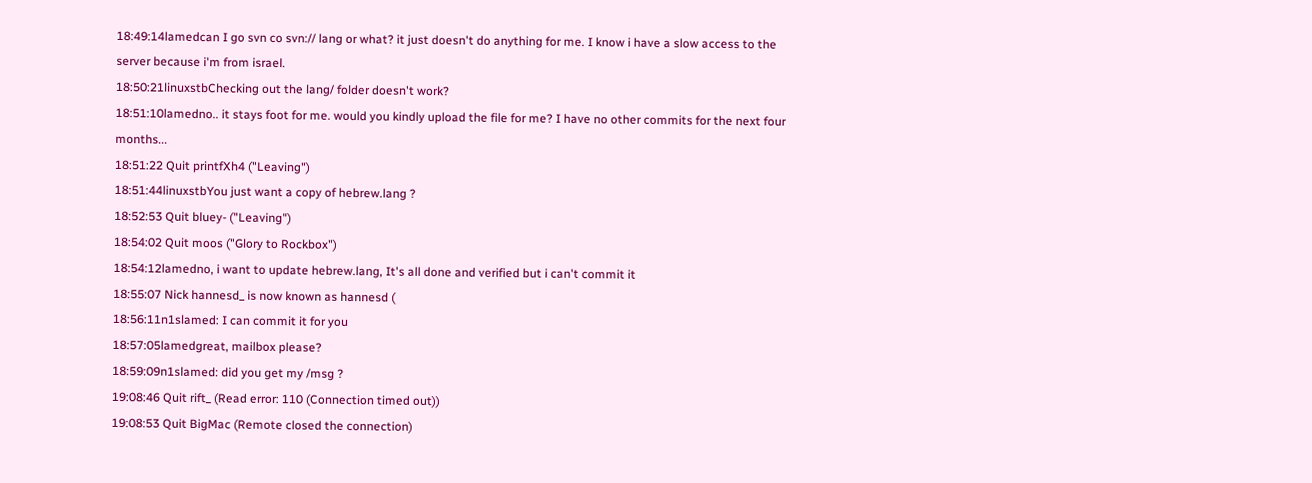18:49:14lamedcan I go svn co svn:// lang or what? it just doesn't do anything for me. I know i have a slow access to the server because i'm from israel.
18:50:21linuxstbChecking out the lang/ folder doesn't work?
18:51:10lamedno.. it stays foot for me. would you kindly upload the file for me? I have no other commits for the next four months...
18:51:22 Quit printfXh4 ("Leaving")
18:51:44linuxstbYou just want a copy of hebrew.lang ?
18:52:53 Quit bluey- ("Leaving")
18:54:02 Quit moos ("Glory to Rockbox")
18:54:12lamedno, i want to update hebrew.lang, It's all done and verified but i can't commit it
18:55:07 Nick hannesd_ is now known as hannesd (
18:56:11n1slamed: I can commit it for you
18:57:05lamedgreat, mailbox please?
18:59:09n1slamed: did you get my /msg ?
19:08:46 Quit rift_ (Read error: 110 (Connection timed out))
19:08:53 Quit BigMac (Remote closed the connection)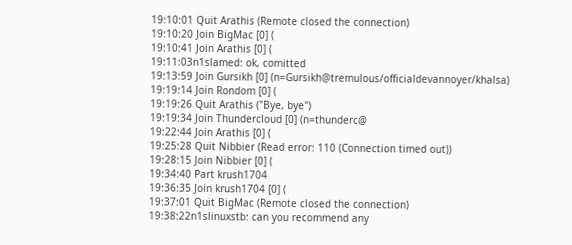19:10:01 Quit Arathis (Remote closed the connection)
19:10:20 Join BigMac [0] (
19:10:41 Join Arathis [0] (
19:11:03n1slamed: ok, comitted
19:13:59 Join Gursikh [0] (n=Gursikh@tremulous/officialdevannoyer/khalsa)
19:19:14 Join Rondom [0] (
19:19:26 Quit Arathis ("Bye, bye")
19:19:34 Join Thundercloud [0] (n=thunderc@
19:22:44 Join Arathis [0] (
19:25:28 Quit Nibbier (Read error: 110 (Connection timed out))
19:28:15 Join Nibbier [0] (
19:34:40 Part krush1704
19:36:35 Join krush1704 [0] (
19:37:01 Quit BigMac (Remote closed the connection)
19:38:22n1slinuxstb: can you recommend any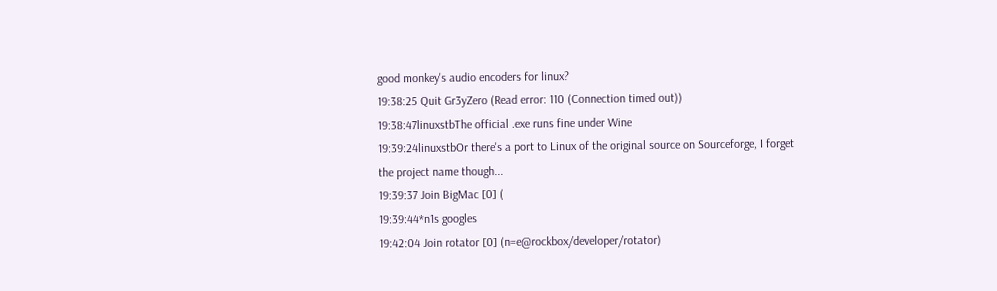good monkey's audio encoders for linux?
19:38:25 Quit Gr3yZero (Read error: 110 (Connection timed out))
19:38:47linuxstbThe official .exe runs fine under Wine
19:39:24linuxstbOr there's a port to Linux of the original source on Sourceforge, I forget the project name though...
19:39:37 Join BigMac [0] (
19:39:44*n1s googles
19:42:04 Join rotator [0] (n=e@rockbox/developer/rotator)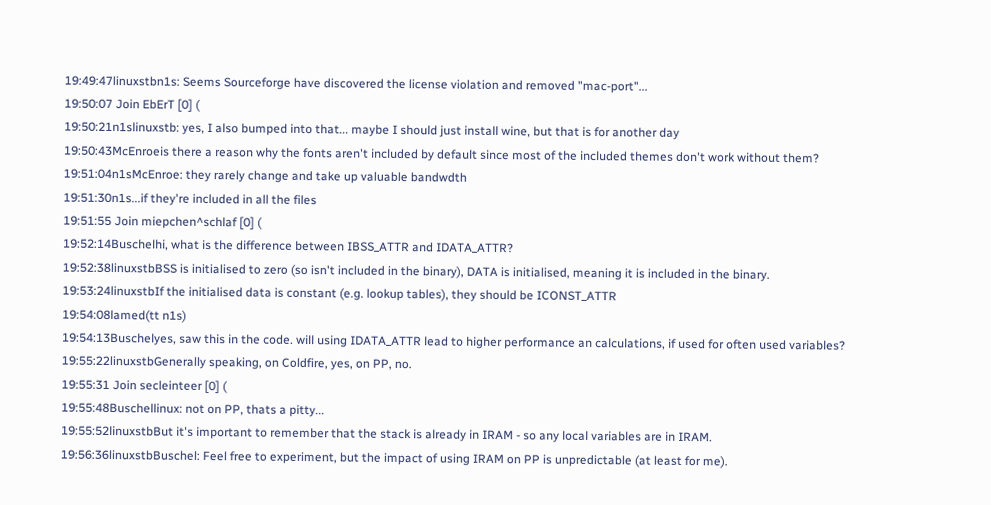19:49:47linuxstbn1s: Seems Sourceforge have discovered the license violation and removed "mac-port"...
19:50:07 Join EbErT [0] (
19:50:21n1slinuxstb: yes, I also bumped into that... maybe I should just install wine, but that is for another day
19:50:43McEnroeis there a reason why the fonts aren't included by default since most of the included themes don't work without them?
19:51:04n1sMcEnroe: they rarely change and take up valuable bandwdth
19:51:30n1s...if they're included in all the files
19:51:55 Join miepchen^schlaf [0] (
19:52:14Buschelhi, what is the difference between IBSS_ATTR and IDATA_ATTR?
19:52:38linuxstbBSS is initialised to zero (so isn't included in the binary), DATA is initialised, meaning it is included in the binary.
19:53:24linuxstbIf the initialised data is constant (e.g. lookup tables), they should be ICONST_ATTR
19:54:08lamed(tt n1s)
19:54:13Buschelyes, saw this in the code. will using IDATA_ATTR lead to higher performance an calculations, if used for often used variables?
19:55:22linuxstbGenerally speaking, on Coldfire, yes, on PP, no.
19:55:31 Join secleinteer [0] (
19:55:48Buschellinux: not on PP, thats a pitty...
19:55:52linuxstbBut it's important to remember that the stack is already in IRAM - so any local variables are in IRAM.
19:56:36linuxstbBuschel: Feel free to experiment, but the impact of using IRAM on PP is unpredictable (at least for me).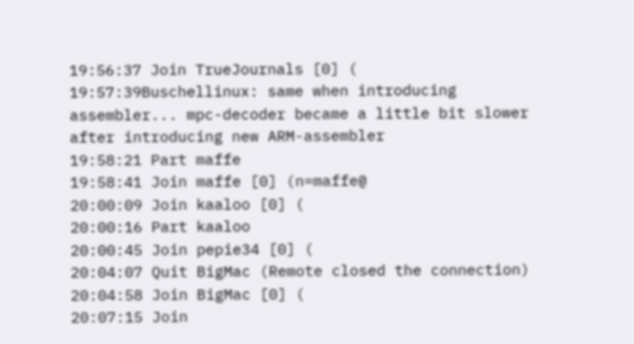19:56:37 Join TrueJournals [0] (
19:57:39Buschellinux: same when introducing assembler... mpc-decoder became a little bit slower after introducing new ARM-assembler
19:58:21 Part maffe
19:58:41 Join maffe [0] (n=maffe@
20:00:09 Join kaaloo [0] (
20:00:16 Part kaaloo
20:00:45 Join pepie34 [0] (
20:04:07 Quit BigMac (Remote closed the connection)
20:04:58 Join BigMac [0] (
20:07:15 Join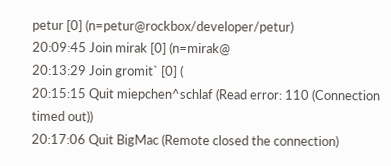petur [0] (n=petur@rockbox/developer/petur)
20:09:45 Join mirak [0] (n=mirak@
20:13:29 Join gromit` [0] (
20:15:15 Quit miepchen^schlaf (Read error: 110 (Connection timed out))
20:17:06 Quit BigMac (Remote closed the connection)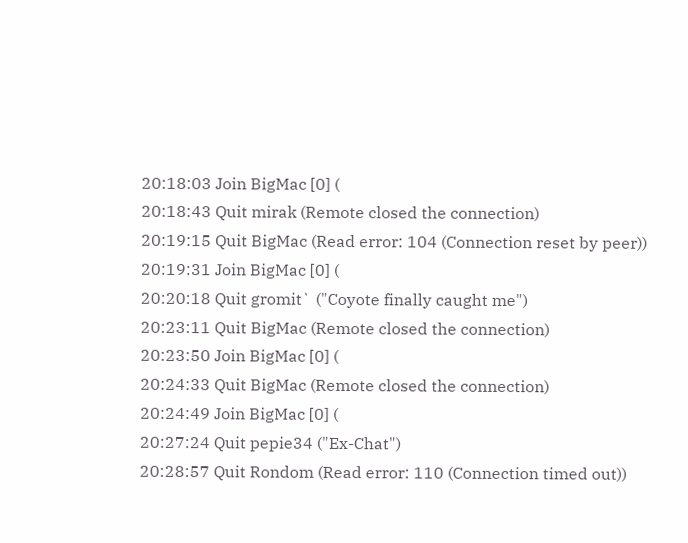20:18:03 Join BigMac [0] (
20:18:43 Quit mirak (Remote closed the connection)
20:19:15 Quit BigMac (Read error: 104 (Connection reset by peer))
20:19:31 Join BigMac [0] (
20:20:18 Quit gromit` ("Coyote finally caught me")
20:23:11 Quit BigMac (Remote closed the connection)
20:23:50 Join BigMac [0] (
20:24:33 Quit BigMac (Remote closed the connection)
20:24:49 Join BigMac [0] (
20:27:24 Quit pepie34 ("Ex-Chat")
20:28:57 Quit Rondom (Read error: 110 (Connection timed out))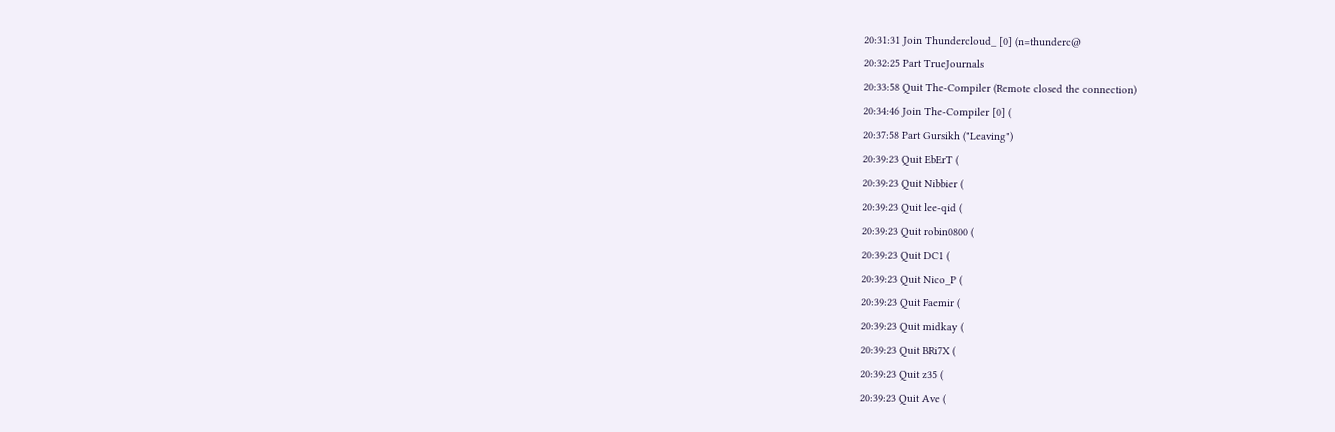20:31:31 Join Thundercloud_ [0] (n=thunderc@
20:32:25 Part TrueJournals
20:33:58 Quit The-Compiler (Remote closed the connection)
20:34:46 Join The-Compiler [0] (
20:37:58 Part Gursikh ("Leaving")
20:39:23 Quit EbErT (
20:39:23 Quit Nibbier (
20:39:23 Quit lee-qid (
20:39:23 Quit robin0800 (
20:39:23 Quit DC1 (
20:39:23 Quit Nico_P (
20:39:23 Quit Faemir (
20:39:23 Quit midkay (
20:39:23 Quit BRi7X (
20:39:23 Quit z35 (
20:39:23 Quit Ave (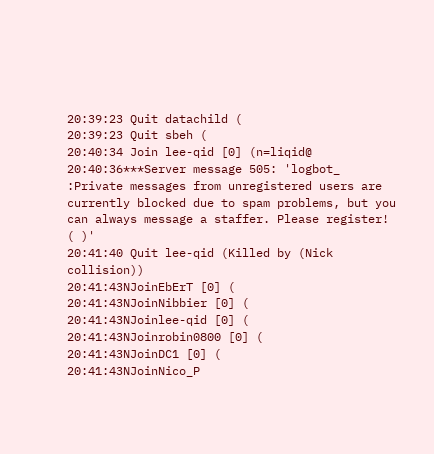20:39:23 Quit datachild (
20:39:23 Quit sbeh (
20:40:34 Join lee-qid [0] (n=liqid@
20:40:36***Server message 505: 'logbot_ :Private messages from unregistered users are currently blocked due to spam problems, but you can always message a staffer. Please register! ( )'
20:41:40 Quit lee-qid (Killed by (Nick collision))
20:41:43NJoinEbErT [0] (
20:41:43NJoinNibbier [0] (
20:41:43NJoinlee-qid [0] (
20:41:43NJoinrobin0800 [0] (
20:41:43NJoinDC1 [0] (
20:41:43NJoinNico_P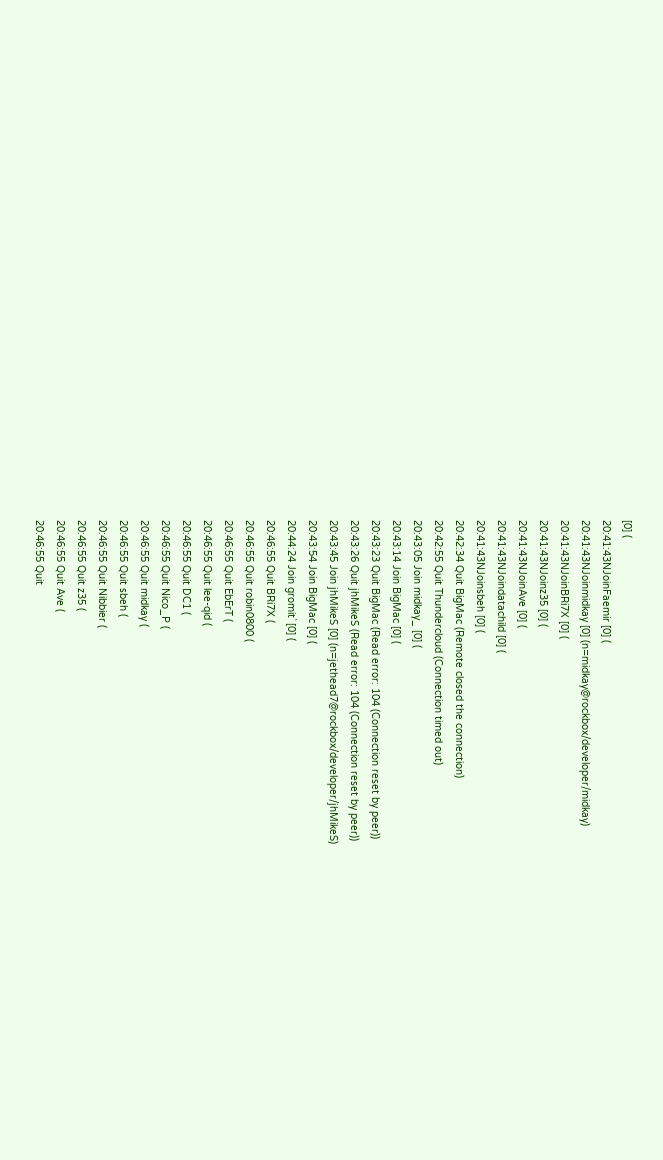[0] (
20:41:43NJoinFaemir [0] (
20:41:43NJoinmidkay [0] (n=midkay@rockbox/developer/midkay)
20:41:43NJoinBRi7X [0] (
20:41:43NJoinz35 [0] (
20:41:43NJoinAve [0] (
20:41:43NJoindatachild [0] (
20:41:43NJoinsbeh [0] (
20:42:34 Quit BigMac (Remote closed the connection)
20:42:55 Quit Thundercloud (Connection timed out)
20:43:05 Join midkay_ [0] (
20:43:14 Join BigMac [0] (
20:43:23 Quit BigMac (Read error: 104 (Connection reset by peer))
20:43:26 Quit jhMikeS (Read error: 104 (Connection reset by peer))
20:43:45 Join jhMikeS [0] (n=jethead7@rockbox/developer/jhMikeS)
20:43:54 Join BigMac [0] (
20:44:24 Join gromit` [0] (
20:46:55 Quit BRi7X (
20:46:55 Quit robin0800 (
20:46:55 Quit EbErT (
20:46:55 Quit lee-qid (
20:46:55 Quit DC1 (
20:46:55 Quit Nico_P (
20:46:55 Quit midkay (
20:46:55 Quit sbeh (
20:46:55 Quit Nibbier (
20:46:55 Quit z35 (
20:46:55 Quit Ave (
20:46:55 Quit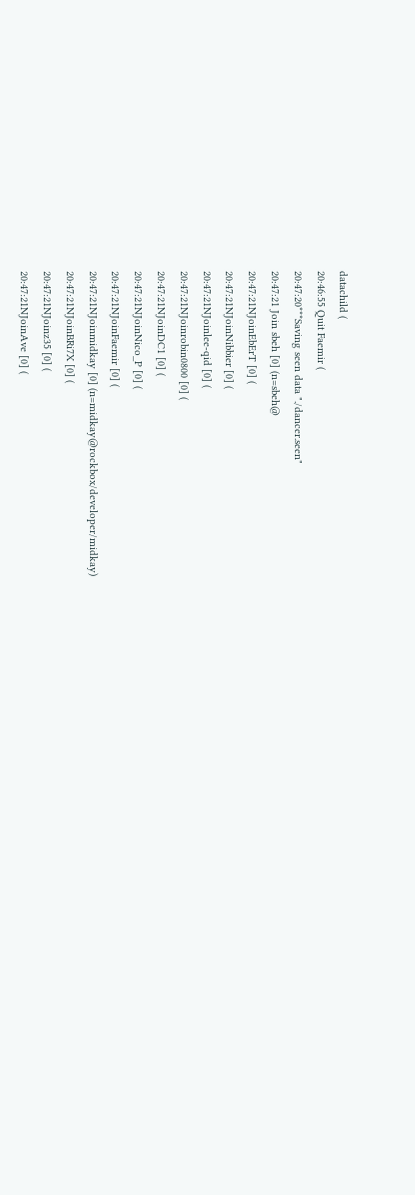datachild (
20:46:55 Quit Faemir (
20:47:20***Saving seen data "./dancer.seen"
20:47:21 Join sbeh [0] (n=sbeh@
20:47:21NJoinEbErT [0] (
20:47:21NJoinNibbier [0] (
20:47:21NJoinlee-qid [0] (
20:47:21NJoinrobin0800 [0] (
20:47:21NJoinDC1 [0] (
20:47:21NJoinNico_P [0] (
20:47:21NJoinFaemir [0] (
20:47:21NJoinmidkay [0] (n=midkay@rockbox/developer/midkay)
20:47:21NJoinBRi7X [0] (
20:47:21NJoinz35 [0] (
20:47:21NJoinAve [0] (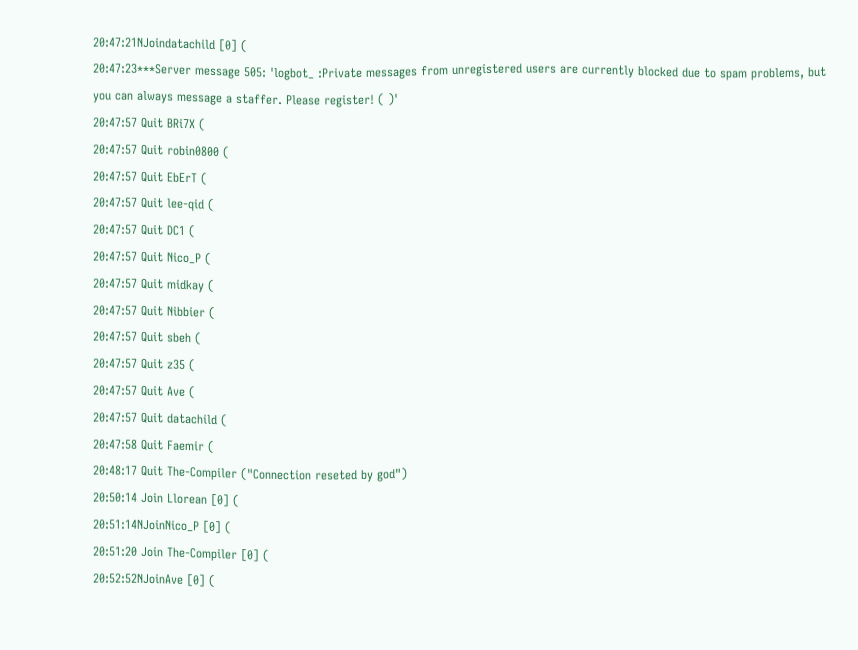20:47:21NJoindatachild [0] (
20:47:23***Server message 505: 'logbot_ :Private messages from unregistered users are currently blocked due to spam problems, but you can always message a staffer. Please register! ( )'
20:47:57 Quit BRi7X (
20:47:57 Quit robin0800 (
20:47:57 Quit EbErT (
20:47:57 Quit lee-qid (
20:47:57 Quit DC1 (
20:47:57 Quit Nico_P (
20:47:57 Quit midkay (
20:47:57 Quit Nibbier (
20:47:57 Quit sbeh (
20:47:57 Quit z35 (
20:47:57 Quit Ave (
20:47:57 Quit datachild (
20:47:58 Quit Faemir (
20:48:17 Quit The-Compiler ("Connection reseted by god")
20:50:14 Join Llorean [0] (
20:51:14NJoinNico_P [0] (
20:51:20 Join The-Compiler [0] (
20:52:52NJoinAve [0] (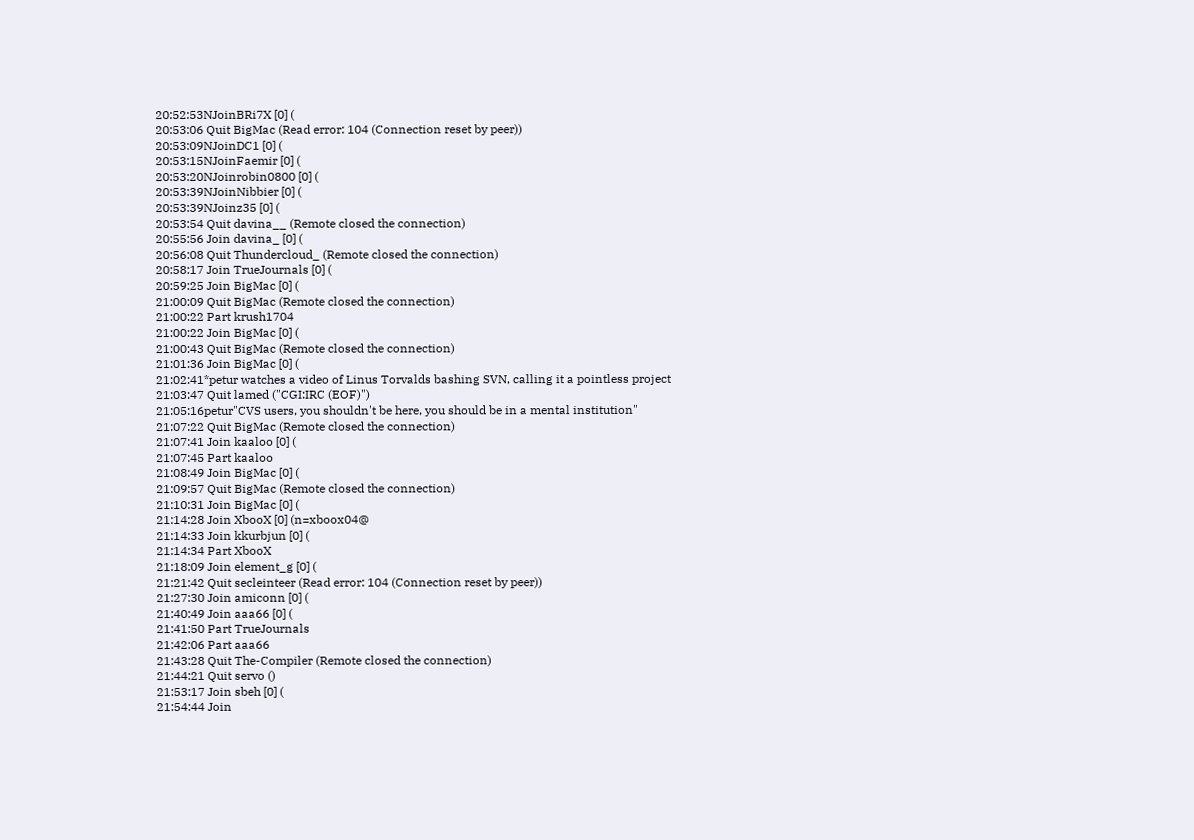20:52:53NJoinBRi7X [0] (
20:53:06 Quit BigMac (Read error: 104 (Connection reset by peer))
20:53:09NJoinDC1 [0] (
20:53:15NJoinFaemir [0] (
20:53:20NJoinrobin0800 [0] (
20:53:39NJoinNibbier [0] (
20:53:39NJoinz35 [0] (
20:53:54 Quit davina__ (Remote closed the connection)
20:55:56 Join davina_ [0] (
20:56:08 Quit Thundercloud_ (Remote closed the connection)
20:58:17 Join TrueJournals [0] (
20:59:25 Join BigMac [0] (
21:00:09 Quit BigMac (Remote closed the connection)
21:00:22 Part krush1704
21:00:22 Join BigMac [0] (
21:00:43 Quit BigMac (Remote closed the connection)
21:01:36 Join BigMac [0] (
21:02:41*petur watches a video of Linus Torvalds bashing SVN, calling it a pointless project
21:03:47 Quit lamed ("CGI:IRC (EOF)")
21:05:16petur"CVS users, you shouldn't be here, you should be in a mental institution"
21:07:22 Quit BigMac (Remote closed the connection)
21:07:41 Join kaaloo [0] (
21:07:45 Part kaaloo
21:08:49 Join BigMac [0] (
21:09:57 Quit BigMac (Remote closed the connection)
21:10:31 Join BigMac [0] (
21:14:28 Join XbooX [0] (n=xboox04@
21:14:33 Join kkurbjun [0] (
21:14:34 Part XbooX
21:18:09 Join element_g [0] (
21:21:42 Quit secleinteer (Read error: 104 (Connection reset by peer))
21:27:30 Join amiconn [0] (
21:40:49 Join aaa66 [0] (
21:41:50 Part TrueJournals
21:42:06 Part aaa66
21:43:28 Quit The-Compiler (Remote closed the connection)
21:44:21 Quit servo ()
21:53:17 Join sbeh [0] (
21:54:44 Join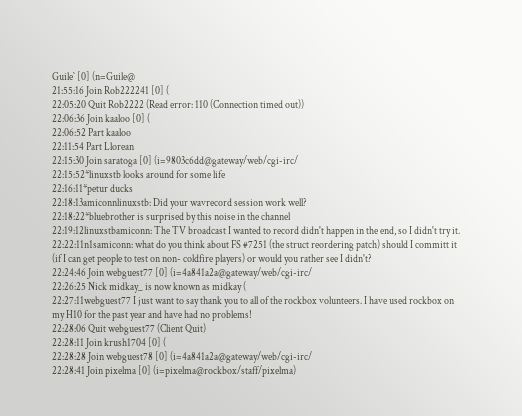Guile` [0] (n=Guile@
21:55:16 Join Rob222241 [0] (
22:05:20 Quit Rob2222 (Read error: 110 (Connection timed out))
22:06:36 Join kaaloo [0] (
22:06:52 Part kaaloo
22:11:54 Part Llorean
22:15:30 Join saratoga [0] (i=9803c6dd@gateway/web/cgi-irc/
22:15:52*linuxstb looks around for some life
22:16:11*petur ducks
22:18:13amiconnlinuxstb: Did your wavrecord session work well?
22:18:22*bluebrother is surprised by this noise in the channel
22:19:12linuxstbamiconn: The TV broadcast I wanted to record didn't happen in the end, so I didn't try it.
22:22:11n1samiconn: what do you think about FS #7251 (the struct reordering patch) should I committ it (if I can get people to test on non- coldfire players) or would you rather see I didn't?
22:24:46 Join webguest77 [0] (i=4a841a2a@gateway/web/cgi-irc/
22:26:25 Nick midkay_ is now known as midkay (
22:27:11webguest77 I just want to say thank you to all of the rockbox volunteers. I have used rockbox on my H10 for the past year and have had no problems!
22:28:06 Quit webguest77 (Client Quit)
22:28:11 Join krush1704 [0] (
22:28:28 Join webguest78 [0] (i=4a841a2a@gateway/web/cgi-irc/
22:28:41 Join pixelma [0] (i=pixelma@rockbox/staff/pixelma)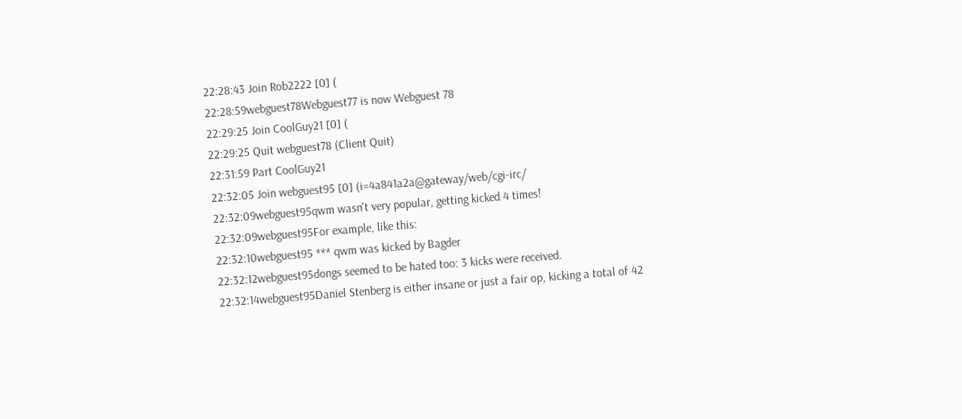22:28:43 Join Rob2222 [0] (
22:28:59webguest78Webguest77 is now Webguest 78
22:29:25 Join CoolGuy21 [0] (
22:29:25 Quit webguest78 (Client Quit)
22:31:59 Part CoolGuy21
22:32:05 Join webguest95 [0] (i=4a841a2a@gateway/web/cgi-irc/
22:32:09webguest95qwm wasn't very popular, getting kicked 4 times!
22:32:09webguest95For example, like this:
22:32:10webguest95 *** qwm was kicked by Bagder
22:32:12webguest95dongs seemed to be hated too: 3 kicks were received.
22:32:14webguest95Daniel Stenberg is either insane or just a fair op, kicking a total of 42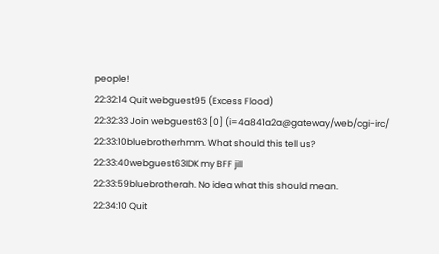people!
22:32:14 Quit webguest95 (Excess Flood)
22:32:33 Join webguest63 [0] (i=4a841a2a@gateway/web/cgi-irc/
22:33:10bluebrotherhmm. What should this tell us?
22:33:40webguest63IDK my BFF jill
22:33:59bluebrotherah. No idea what this should mean.
22:34:10 Quit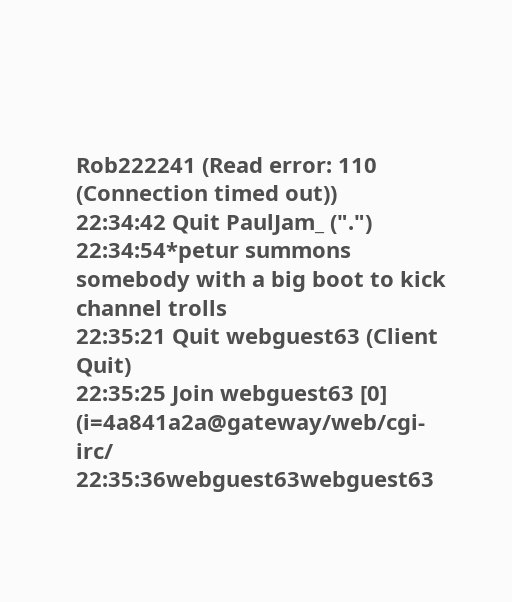Rob222241 (Read error: 110 (Connection timed out))
22:34:42 Quit PaulJam_ (".")
22:34:54*petur summons somebody with a big boot to kick channel trolls
22:35:21 Quit webguest63 (Client Quit)
22:35:25 Join webguest63 [0] (i=4a841a2a@gateway/web/cgi-irc/
22:35:36webguest63webguest63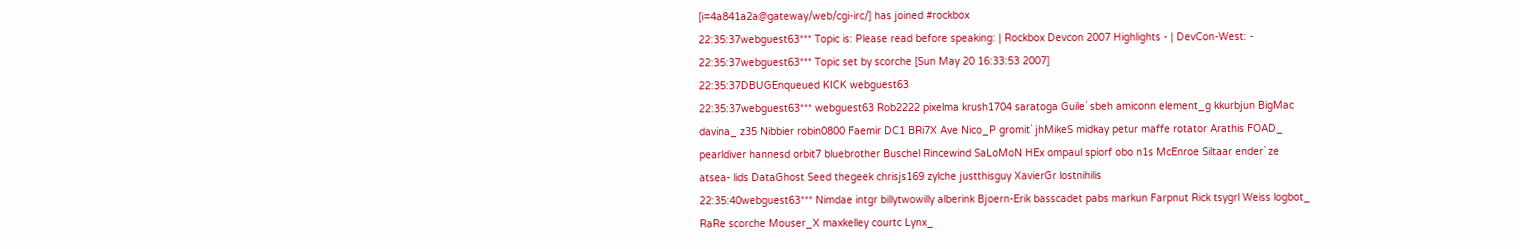[i=4a841a2a@gateway/web/cgi-irc/] has joined #rockbox
22:35:37webguest63*** Topic is: Please read before speaking: | Rockbox Devcon 2007 Highlights - | DevCon-West: -
22:35:37webguest63*** Topic set by scorche [Sun May 20 16:33:53 2007]
22:35:37DBUGEnqueued KICK webguest63
22:35:37webguest63*** webguest63 Rob2222 pixelma krush1704 saratoga Guile` sbeh amiconn element_g kkurbjun BigMac davina_ z35 Nibbier robin0800 Faemir DC1 BRi7X Ave Nico_P gromit` jhMikeS midkay petur maffe rotator Arathis FOAD_ pearldiver hannesd orbit7 bluebrother Buschel Rincewind SaLoMoN HEx ompaul spiorf obo n1s McEnroe Siltaar ender` ze atsea- lids DataGhost Seed thegeek chrisjs169 zylche justthisguy XavierGr lostnihilis
22:35:40webguest63*** Nimdae intgr billytwowilly alberink Bjoern-Erik basscadet pabs markun Farpnut Rick tsygrl Weiss logbot_ RaRe scorche Mouser_X maxkelley courtc Lynx_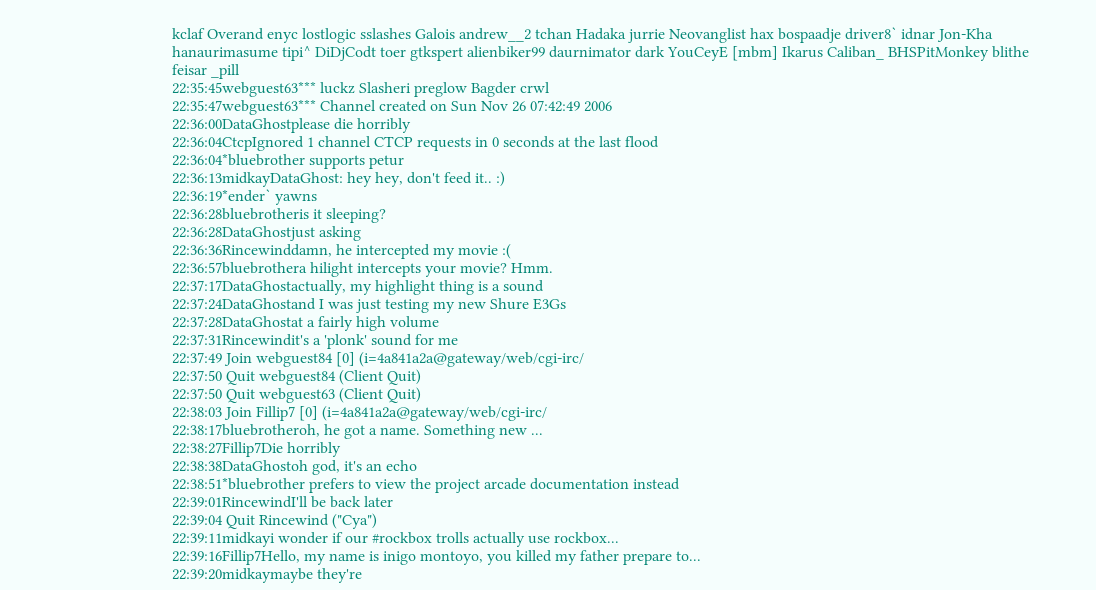kclaf Overand enyc lostlogic sslashes Galois andrew__2 tchan Hadaka jurrie Neovanglist hax bospaadje driver8` idnar Jon-Kha hanaurimasume tipi^ DiDjCodt toer gtkspert alienbiker99 daurnimator dark YouCeyE [mbm] Ikarus Caliban_ BHSPitMonkey blithe feisar _pill
22:35:45webguest63*** luckz Slasheri preglow Bagder crwl
22:35:47webguest63*** Channel created on Sun Nov 26 07:42:49 2006
22:36:00DataGhostplease die horribly
22:36:04CtcpIgnored 1 channel CTCP requests in 0 seconds at the last flood
22:36:04*bluebrother supports petur
22:36:13midkayDataGhost: hey hey, don't feed it.. :)
22:36:19*ender` yawns
22:36:28bluebrotheris it sleeping?
22:36:28DataGhostjust asking
22:36:36Rincewinddamn, he intercepted my movie :(
22:36:57bluebrothera hilight intercepts your movie? Hmm.
22:37:17DataGhostactually, my highlight thing is a sound
22:37:24DataGhostand I was just testing my new Shure E3Gs
22:37:28DataGhostat a fairly high volume
22:37:31Rincewindit's a 'plonk' sound for me
22:37:49 Join webguest84 [0] (i=4a841a2a@gateway/web/cgi-irc/
22:37:50 Quit webguest84 (Client Quit)
22:37:50 Quit webguest63 (Client Quit)
22:38:03 Join Fillip7 [0] (i=4a841a2a@gateway/web/cgi-irc/
22:38:17bluebrotheroh, he got a name. Something new ...
22:38:27Fillip7Die horribly
22:38:38DataGhostoh god, it's an echo
22:38:51*bluebrother prefers to view the project arcade documentation instead
22:39:01RincewindI'll be back later
22:39:04 Quit Rincewind ("Cya")
22:39:11midkayi wonder if our #rockbox trolls actually use rockbox...
22:39:16Fillip7Hello, my name is inigo montoyo, you killed my father prepare to...
22:39:20midkaymaybe they're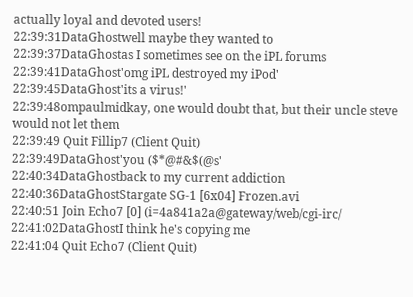actually loyal and devoted users!
22:39:31DataGhostwell maybe they wanted to
22:39:37DataGhostas I sometimes see on the iPL forums
22:39:41DataGhost'omg iPL destroyed my iPod'
22:39:45DataGhost'its a virus!'
22:39:48ompaulmidkay, one would doubt that, but their uncle steve would not let them
22:39:49 Quit Fillip7 (Client Quit)
22:39:49DataGhost'you ($*@#&$(@s'
22:40:34DataGhostback to my current addiction
22:40:36DataGhostStargate SG-1 [6x04] Frozen.avi
22:40:51 Join Echo7 [0] (i=4a841a2a@gateway/web/cgi-irc/
22:41:02DataGhostI think he's copying me
22:41:04 Quit Echo7 (Client Quit)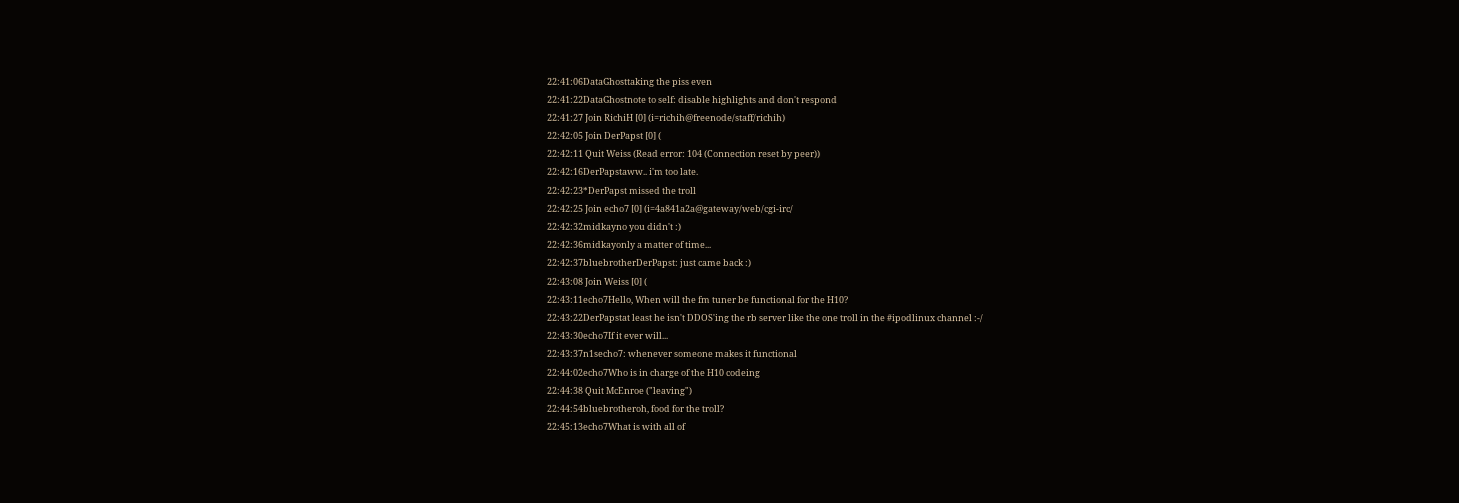22:41:06DataGhosttaking the piss even
22:41:22DataGhostnote to self: disable highlights and don't respond
22:41:27 Join RichiH [0] (i=richih@freenode/staff/richih)
22:42:05 Join DerPapst [0] (
22:42:11 Quit Weiss (Read error: 104 (Connection reset by peer))
22:42:16DerPapstaww.. i'm too late.
22:42:23*DerPapst missed the troll
22:42:25 Join echo7 [0] (i=4a841a2a@gateway/web/cgi-irc/
22:42:32midkayno you didn't :)
22:42:36midkayonly a matter of time...
22:42:37bluebrotherDerPapst: just came back :)
22:43:08 Join Weiss [0] (
22:43:11echo7Hello, When will the fm tuner be functional for the H10?
22:43:22DerPapstat least he isn't DDOS'ing the rb server like the one troll in the #ipodlinux channel :-/
22:43:30echo7If it ever will...
22:43:37n1secho7: whenever someone makes it functional
22:44:02echo7Who is in charge of the H10 codeing
22:44:38 Quit McEnroe ("leaving")
22:44:54bluebrotheroh, food for the troll?
22:45:13echo7What is with all of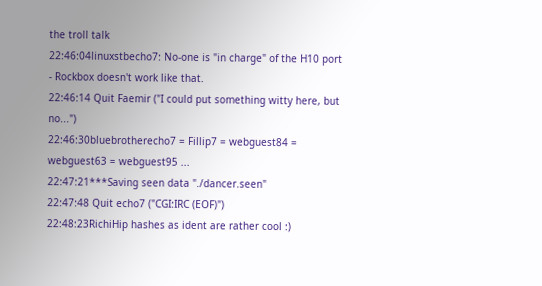the troll talk
22:46:04linuxstbecho7: No-one is "in charge" of the H10 port - Rockbox doesn't work like that.
22:46:14 Quit Faemir ("I could put something witty here, but no...")
22:46:30bluebrotherecho7 = Fillip7 = webguest84 = webguest63 = webguest95 ...
22:47:21***Saving seen data "./dancer.seen"
22:47:48 Quit echo7 ("CGI:IRC (EOF)")
22:48:23RichiHip hashes as ident are rather cool :)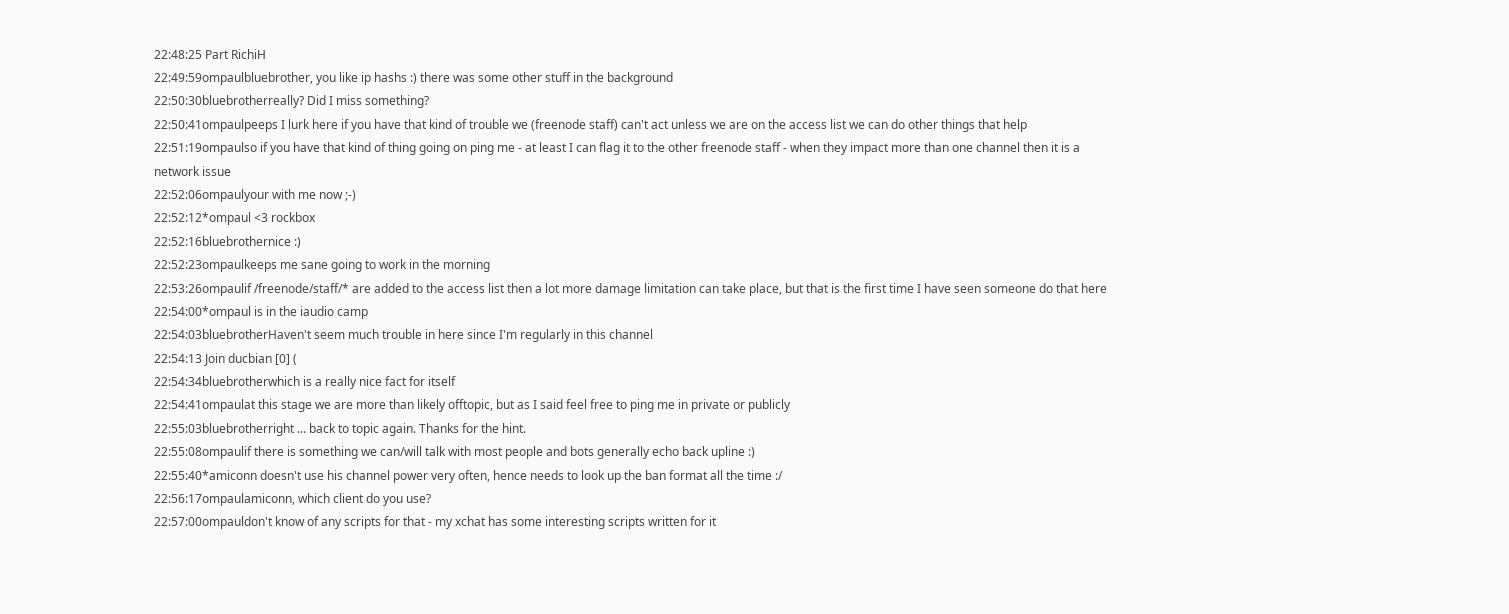22:48:25 Part RichiH
22:49:59ompaulbluebrother, you like ip hashs :) there was some other stuff in the background
22:50:30bluebrotherreally? Did I miss something?
22:50:41ompaulpeeps I lurk here if you have that kind of trouble we (freenode staff) can't act unless we are on the access list we can do other things that help
22:51:19ompaulso if you have that kind of thing going on ping me - at least I can flag it to the other freenode staff - when they impact more than one channel then it is a network issue
22:52:06ompaulyour with me now ;-)
22:52:12*ompaul <3 rockbox
22:52:16bluebrothernice :)
22:52:23ompaulkeeps me sane going to work in the morning
22:53:26ompaulif /freenode/staff/* are added to the access list then a lot more damage limitation can take place, but that is the first time I have seen someone do that here
22:54:00*ompaul is in the iaudio camp
22:54:03bluebrotherHaven't seem much trouble in here since I'm regularly in this channel
22:54:13 Join ducbian [0] (
22:54:34bluebrotherwhich is a really nice fact for itself
22:54:41ompaulat this stage we are more than likely offtopic, but as I said feel free to ping me in private or publicly
22:55:03bluebrotherright ... back to topic again. Thanks for the hint.
22:55:08ompaulif there is something we can/will talk with most people and bots generally echo back upline :)
22:55:40*amiconn doesn't use his channel power very often, hence needs to look up the ban format all the time :/
22:56:17ompaulamiconn, which client do you use?
22:57:00ompauldon't know of any scripts for that - my xchat has some interesting scripts written for it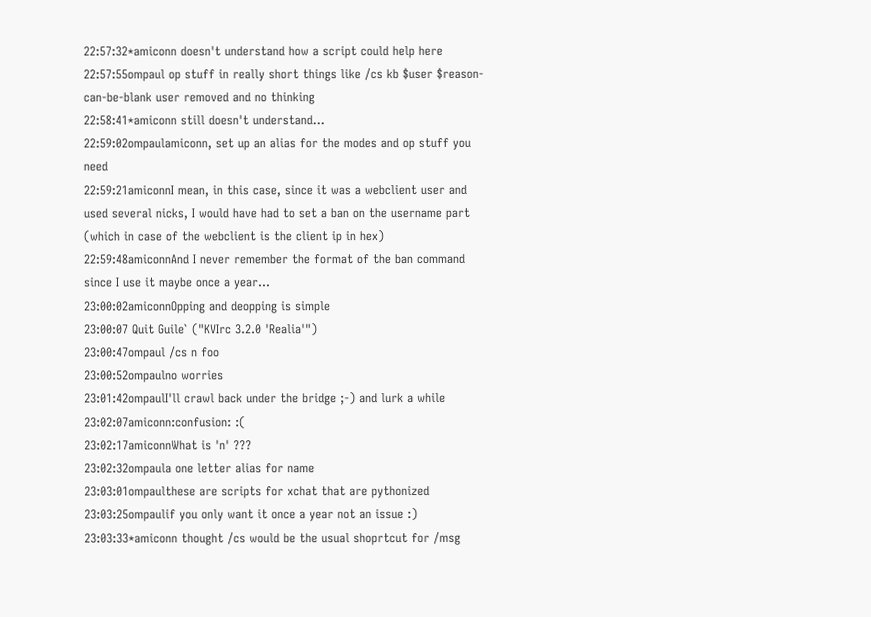22:57:32*amiconn doesn't understand how a script could help here
22:57:55ompaul op stuff in really short things like /cs kb $user $reason-can-be-blank user removed and no thinking
22:58:41*amiconn still doesn't understand...
22:59:02ompaulamiconn, set up an alias for the modes and op stuff you need
22:59:21amiconnI mean, in this case, since it was a webclient user and used several nicks, I would have had to set a ban on the username part (which in case of the webclient is the client ip in hex)
22:59:48amiconnAnd I never remember the format of the ban command since I use it maybe once a year...
23:00:02amiconnOpping and deopping is simple
23:00:07 Quit Guile` ("KVIrc 3.2.0 'Realia'")
23:00:47ompaul /cs n foo
23:00:52ompaulno worries
23:01:42ompaulI'll crawl back under the bridge ;-) and lurk a while
23:02:07amiconn:confusion: :(
23:02:17amiconnWhat is 'n' ???
23:02:32ompaula one letter alias for name
23:03:01ompaulthese are scripts for xchat that are pythonized
23:03:25ompaulif you only want it once a year not an issue :)
23:03:33*amiconn thought /cs would be the usual shoprtcut for /msg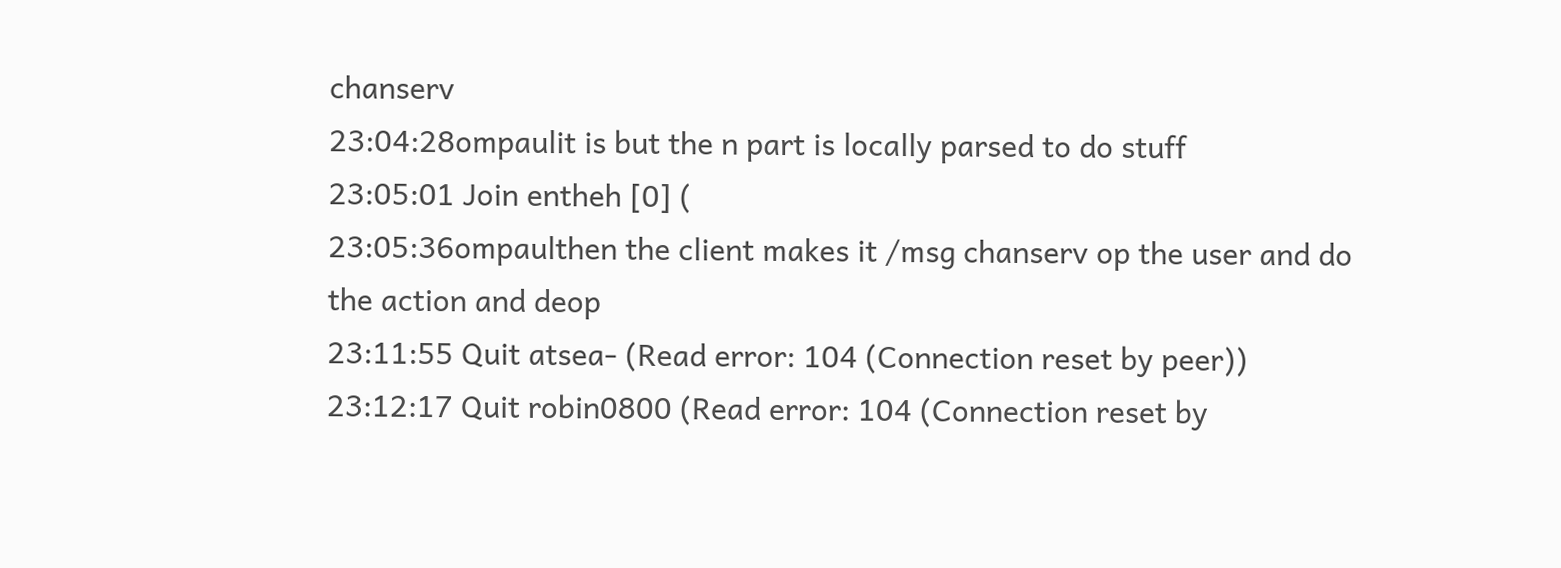chanserv
23:04:28ompaulit is but the n part is locally parsed to do stuff
23:05:01 Join entheh [0] (
23:05:36ompaulthen the client makes it /msg chanserv op the user and do the action and deop
23:11:55 Quit atsea- (Read error: 104 (Connection reset by peer))
23:12:17 Quit robin0800 (Read error: 104 (Connection reset by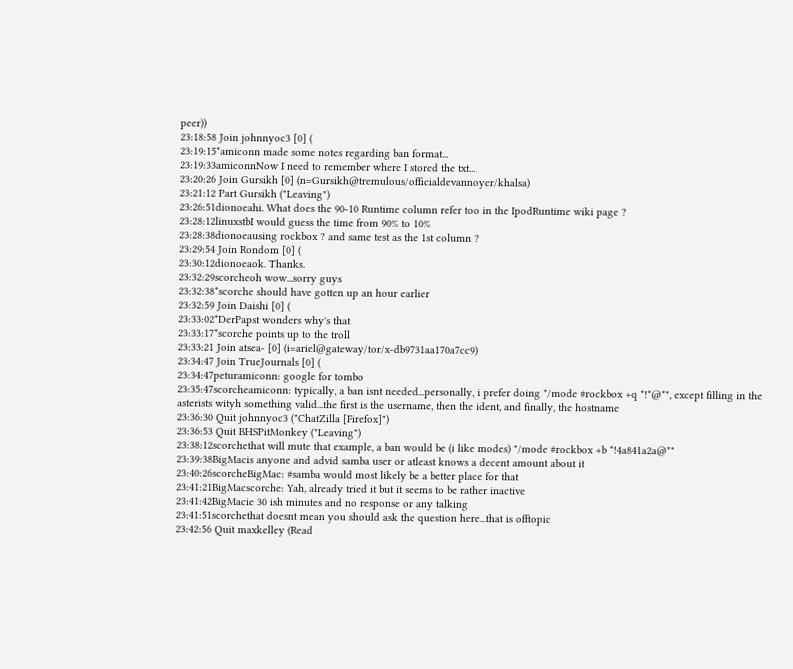peer))
23:18:58 Join johnnyoc3 [0] (
23:19:15*amiconn made some notes regarding ban format...
23:19:33amiconnNow I need to remember where I stored the txt...
23:20:26 Join Gursikh [0] (n=Gursikh@tremulous/officialdevannoyer/khalsa)
23:21:12 Part Gursikh ("Leaving")
23:26:51dionoeahi. What does the 90-10 Runtime column refer too in the IpodRuntime wiki page ?
23:28:12linuxstbI would guess the time from 90% to 10%
23:28:38dionoeausing rockbox ? and same test as the 1st column ?
23:29:54 Join Rondom [0] (
23:30:12dionoeaok. Thanks.
23:32:29scorcheoh wow...sorry guys
23:32:38*scorche should have gotten up an hour earlier
23:32:59 Join Daishi [0] (
23:33:02*DerPapst wonders why's that
23:33:17*scorche points up to the troll
23:33:21 Join atsea- [0] (i=ariel@gateway/tor/x-db9731aa170a7cc9)
23:34:47 Join TrueJournals [0] (
23:34:47peturamiconn: google for tombo
23:35:47scorcheamiconn: typically, a ban isnt needed...personally, i prefer doing "/mode #rockbox +q *!*@*", except filling in the asterists wityh something valid...the first is the username, then the ident, and finally, the hostname
23:36:30 Quit johnnyoc3 ("ChatZilla [Firefox]")
23:36:53 Quit BHSPitMonkey ("Leaving")
23:38:12scorchethat will mute that example, a ban would be (i like modes) "/mode #rockbox +b *!4a841a2a@*"
23:39:38BigMacis anyone and advid samba user or atleast knows a decent amount about it
23:40:26scorcheBigMac: #samba would most likely be a better place for that
23:41:21BigMacscorche: Yah, already tried it but it seems to be rather inactive
23:41:42BigMacie 30 ish minutes and no response or any talking
23:41:51scorchethat doesnt mean you should ask the question here...that is offtopic
23:42:56 Quit maxkelley (Read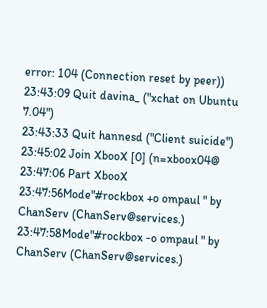error: 104 (Connection reset by peer))
23:43:09 Quit davina_ ("xchat on Ubuntu 7.04")
23:43:33 Quit hannesd ("Client suicide")
23:45:02 Join XbooX [0] (n=xboox04@
23:47:06 Part XbooX
23:47:56Mode"#rockbox +o ompaul " by ChanServ (ChanServ@services.)
23:47:58Mode"#rockbox -o ompaul " by ChanServ (ChanServ@services.)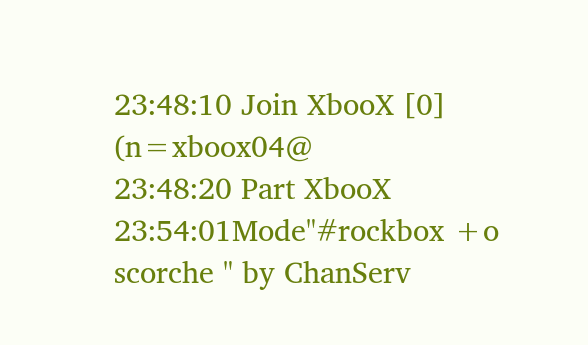23:48:10 Join XbooX [0] (n=xboox04@
23:48:20 Part XbooX
23:54:01Mode"#rockbox +o scorche " by ChanServ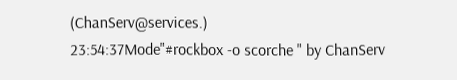(ChanServ@services.)
23:54:37Mode"#rockbox -o scorche " by ChanServ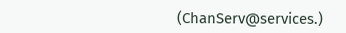(ChanServ@services.)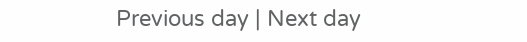Previous day | Next day